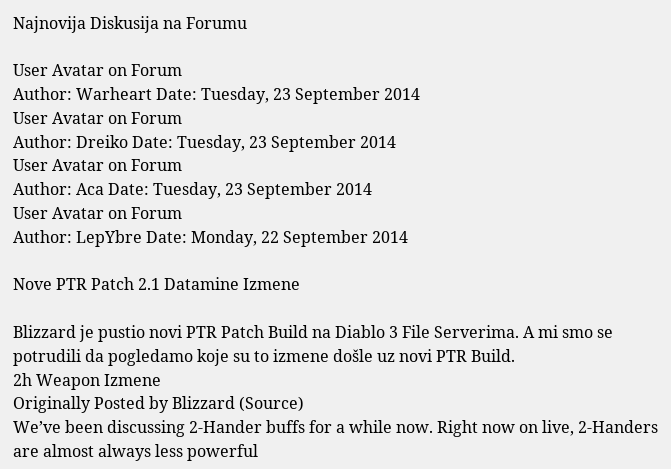Najnovija Diskusija na Forumu

User Avatar on Forum
Author: Warheart Date: Tuesday, 23 September 2014
User Avatar on Forum
Author: Dreiko Date: Tuesday, 23 September 2014
User Avatar on Forum
Author: Aca Date: Tuesday, 23 September 2014
User Avatar on Forum
Author: LepYbre Date: Monday, 22 September 2014

Nove PTR Patch 2.1 Datamine Izmene

Blizzard je pustio novi PTR Patch Build na Diablo 3 File Serverima. A mi smo se potrudili da pogledamo koje su to izmene došle uz novi PTR Build.
2h Weapon Izmene
Originally Posted by Blizzard (Source)
We’ve been discussing 2-Hander buffs for a while now. Right now on live, 2-Handers are almost always less powerful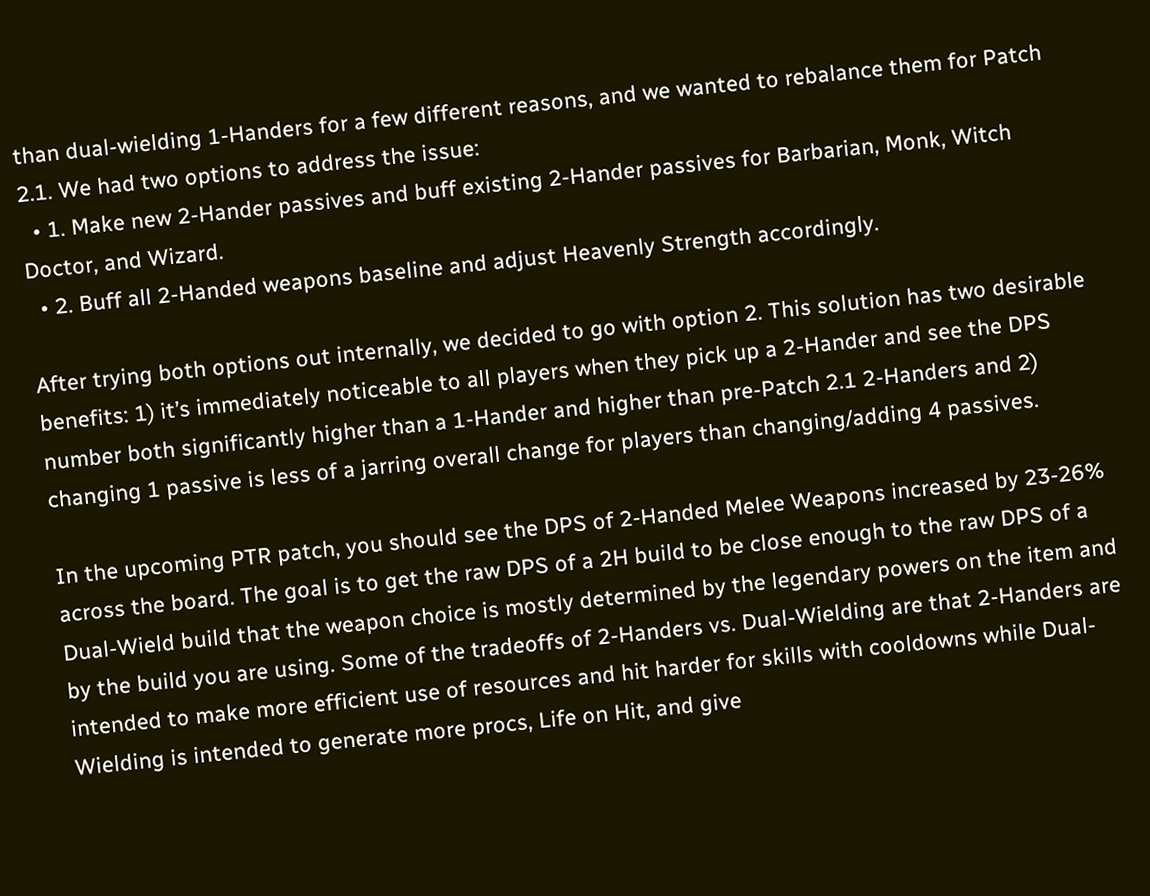than dual-wielding 1-Handers for a few different reasons, and we wanted to rebalance them for Patch 2.1. We had two options to address the issue:
  • 1. Make new 2-Hander passives and buff existing 2-Hander passives for Barbarian, Monk, Witch Doctor, and Wizard.
  • 2. Buff all 2-Handed weapons baseline and adjust Heavenly Strength accordingly.

After trying both options out internally, we decided to go with option 2. This solution has two desirable benefits: 1) it’s immediately noticeable to all players when they pick up a 2-Hander and see the DPS number both significantly higher than a 1-Hander and higher than pre-Patch 2.1 2-Handers and 2) changing 1 passive is less of a jarring overall change for players than changing/adding 4 passives.

In the upcoming PTR patch, you should see the DPS of 2-Handed Melee Weapons increased by 23-26% across the board. The goal is to get the raw DPS of a 2H build to be close enough to the raw DPS of a Dual-Wield build that the weapon choice is mostly determined by the legendary powers on the item and by the build you are using. Some of the tradeoffs of 2-Handers vs. Dual-Wielding are that 2-Handers are intended to make more efficient use of resources and hit harder for skills with cooldowns while Dual-Wielding is intended to generate more procs, Life on Hit, and give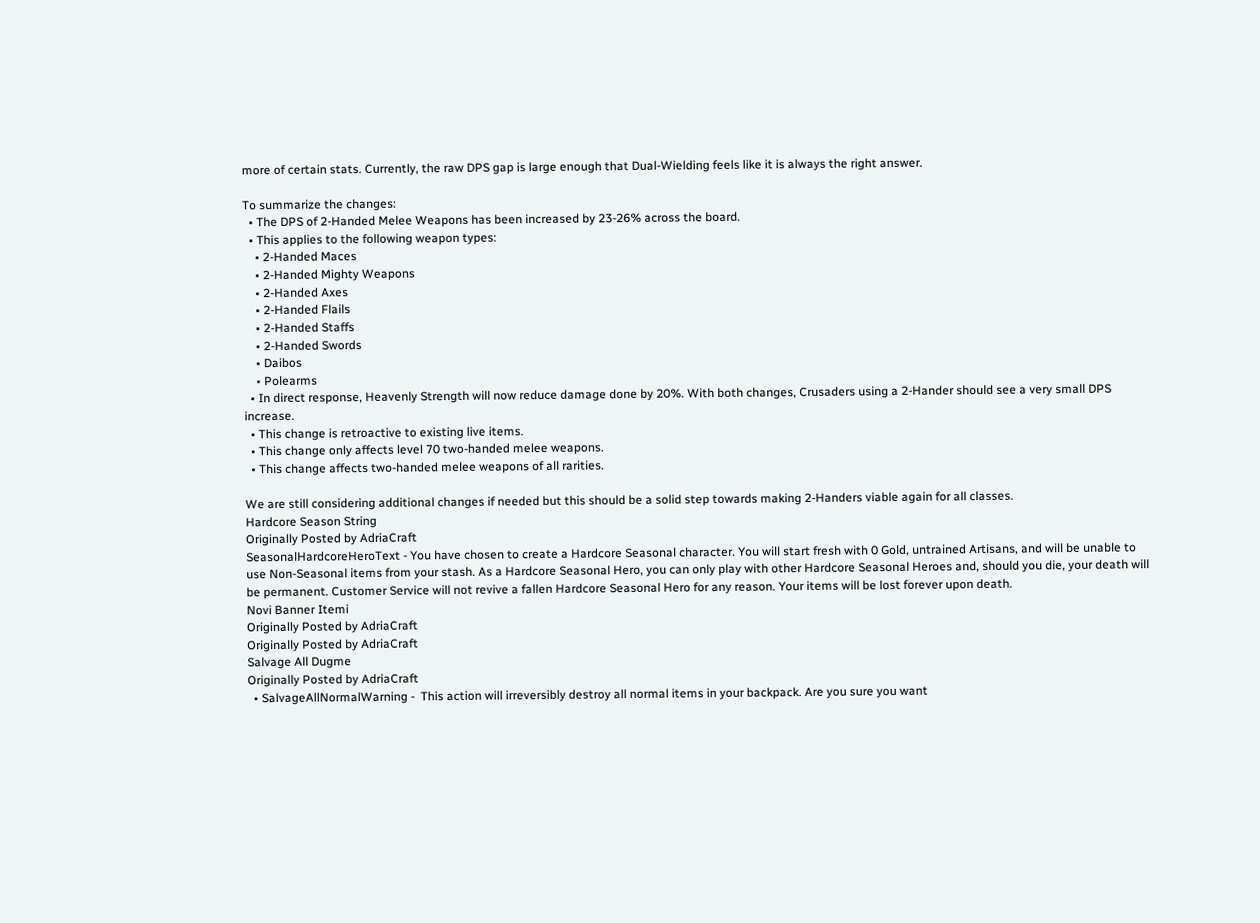more of certain stats. Currently, the raw DPS gap is large enough that Dual-Wielding feels like it is always the right answer.

To summarize the changes:
  • The DPS of 2-Handed Melee Weapons has been increased by 23-26% across the board.
  • This applies to the following weapon types:
    • 2-Handed Maces
    • 2-Handed Mighty Weapons
    • 2-Handed Axes
    • 2-Handed Flails
    • 2-Handed Staffs
    • 2-Handed Swords
    • Daibos
    • Polearms
  • In direct response, Heavenly Strength will now reduce damage done by 20%. With both changes, Crusaders using a 2-Hander should see a very small DPS increase.
  • This change is retroactive to existing live items.
  • This change only affects level 70 two-handed melee weapons.
  • This change affects two-handed melee weapons of all rarities.

We are still considering additional changes if needed but this should be a solid step towards making 2-Handers viable again for all classes.
Hardcore Season String
Originally Posted by AdriaCraft
SeasonalHardcoreHeroText - You have chosen to create a Hardcore Seasonal character. You will start fresh with 0 Gold, untrained Artisans, and will be unable to use Non-Seasonal items from your stash. As a Hardcore Seasonal Hero, you can only play with other Hardcore Seasonal Heroes and, should you die, your death will be permanent. Customer Service will not revive a fallen Hardcore Seasonal Hero for any reason. Your items will be lost forever upon death.
Novi Banner Itemi
Originally Posted by AdriaCraft
Originally Posted by AdriaCraft
Salvage All Dugme
Originally Posted by AdriaCraft
  • SalvageAllNormalWarning -  This action will irreversibly destroy all normal items in your backpack. Are you sure you want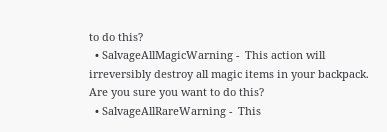to do this?
  • SalvageAllMagicWarning -  This action will irreversibly destroy all magic items in your backpack. Are you sure you want to do this?
  • SalvageAllRareWarning -  This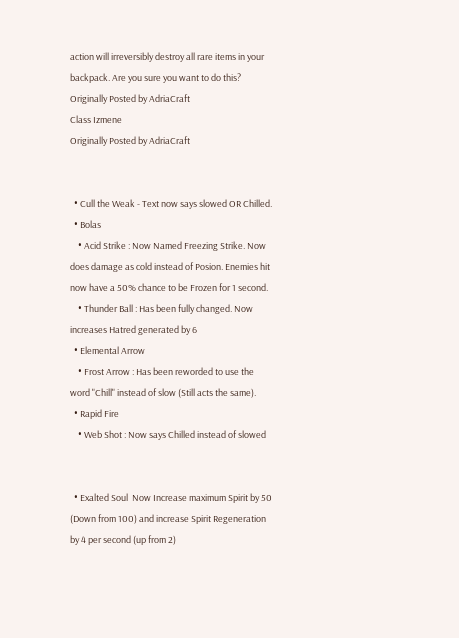action will irreversibly destroy all rare items in your backpack. Are you sure you want to do this?
Originally Posted by AdriaCraft
Class Izmene
Originally Posted by AdriaCraft


  • Cull the Weak - Text now says slowed OR Chilled.
  • Bolas
    • Acid Strike : Now Named Freezing Strike. Now does damage as cold instead of Posion. Enemies hit now have a 50% chance to be Frozen for 1 second.
    • Thunder Ball : Has been fully changed. Now increases Hatred generated by 6
  • Elemental Arrow
    • Frost Arrow : Has been reworded to use the word "Chill" instead of slow (Still acts the same).
  • Rapid Fire
    • Web Shot : Now says Chilled instead of slowed


  • Exalted Soul  Now Increase maximum Spirit by 50 (Down from 100) and increase Spirit Regeneration by 4 per second (up from 2)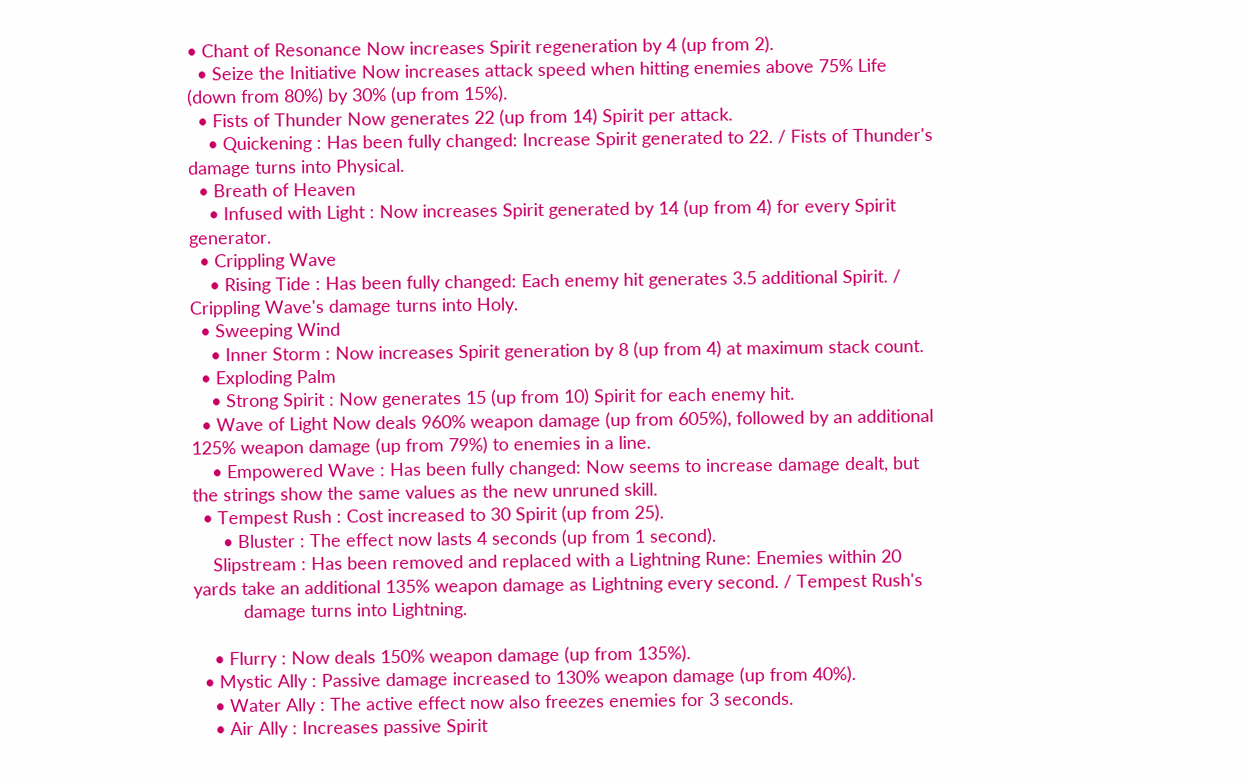• Chant of Resonance Now increases Spirit regeneration by 4 (up from 2).
  • Seize the Initiative Now increases attack speed when hitting enemies above 75% Life (down from 80%) by 30% (up from 15%).
  • Fists of Thunder Now generates 22 (up from 14) Spirit per attack.
    • Quickening : Has been fully changed: Increase Spirit generated to 22. / Fists of Thunder's damage turns into Physical.
  • Breath of Heaven
    • Infused with Light : Now increases Spirit generated by 14 (up from 4) for every Spirit generator.
  • Crippling Wave
    • Rising Tide : Has been fully changed: Each enemy hit generates 3.5 additional Spirit. / Crippling Wave's damage turns into Holy.
  • Sweeping Wind
    • Inner Storm : Now increases Spirit generation by 8 (up from 4) at maximum stack count.
  • Exploding Palm
    • Strong Spirit : Now generates 15 (up from 10) Spirit for each enemy hit.
  • Wave of Light Now deals 960% weapon damage (up from 605%), followed by an additional 125% weapon damage (up from 79%) to enemies in a line.
    • Empowered Wave : Has been fully changed: Now seems to increase damage dealt, but the strings show the same values as the new unruned skill.
  • Tempest Rush : Cost increased to 30 Spirit (up from 25).
      • Bluster : The effect now lasts 4 seconds (up from 1 second).
    Slipstream : Has been removed and replaced with a Lightning Rune: Enemies within 20 yards take an additional 135% weapon damage as Lightning every second. / Tempest Rush's
          damage turns into Lightning.

    • Flurry : Now deals 150% weapon damage (up from 135%).
  • Mystic Ally : Passive damage increased to 130% weapon damage (up from 40%).
    • Water Ally : The active effect now also freezes enemies for 3 seconds.
    • Air Ally : Increases passive Spirit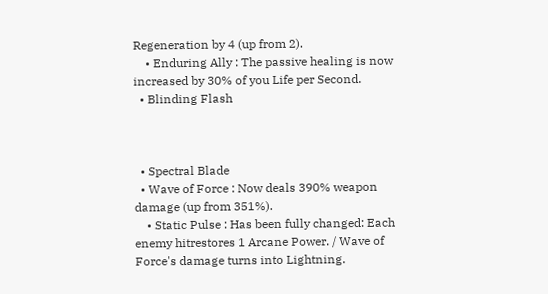Regeneration by 4 (up from 2).
    • Enduring Ally : The passive healing is now increased by 30% of you Life per Second.
  • Blinding Flash



  • Spectral Blade
  • Wave of Force : Now deals 390% weapon damage (up from 351%).
    • Static Pulse : Has been fully changed: Each enemy hitrestores 1 Arcane Power. / Wave of Force's damage turns into Lightning.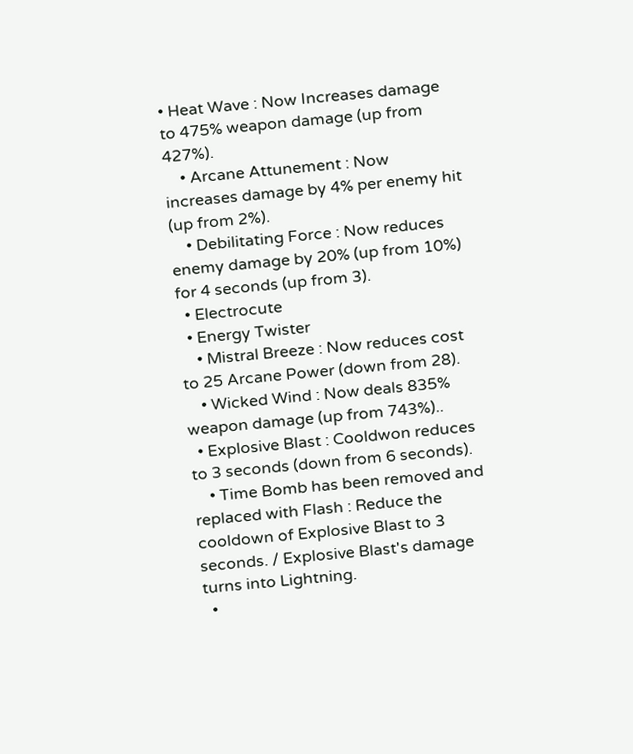• Heat Wave : Now Increases damage to 475% weapon damage (up from 427%).
    • Arcane Attunement : Now increases damage by 4% per enemy hit (up from 2%).
    • Debilitating Force : Now reduces enemy damage by 20% (up from 10%) for 4 seconds (up from 3).
  • Electrocute
  • Energy Twister
    • Mistral Breeze : Now reduces cost to 25 Arcane Power (down from 28).
    • Wicked Wind : Now deals 835% weapon damage (up from 743%)..
  • Explosive Blast : Cooldwon reduces to 3 seconds (down from 6 seconds).
    • Time Bomb has been removed and replaced with Flash : Reduce the cooldown of Explosive Blast to 3 seconds. / Explosive Blast's damage turns into Lightning.
  •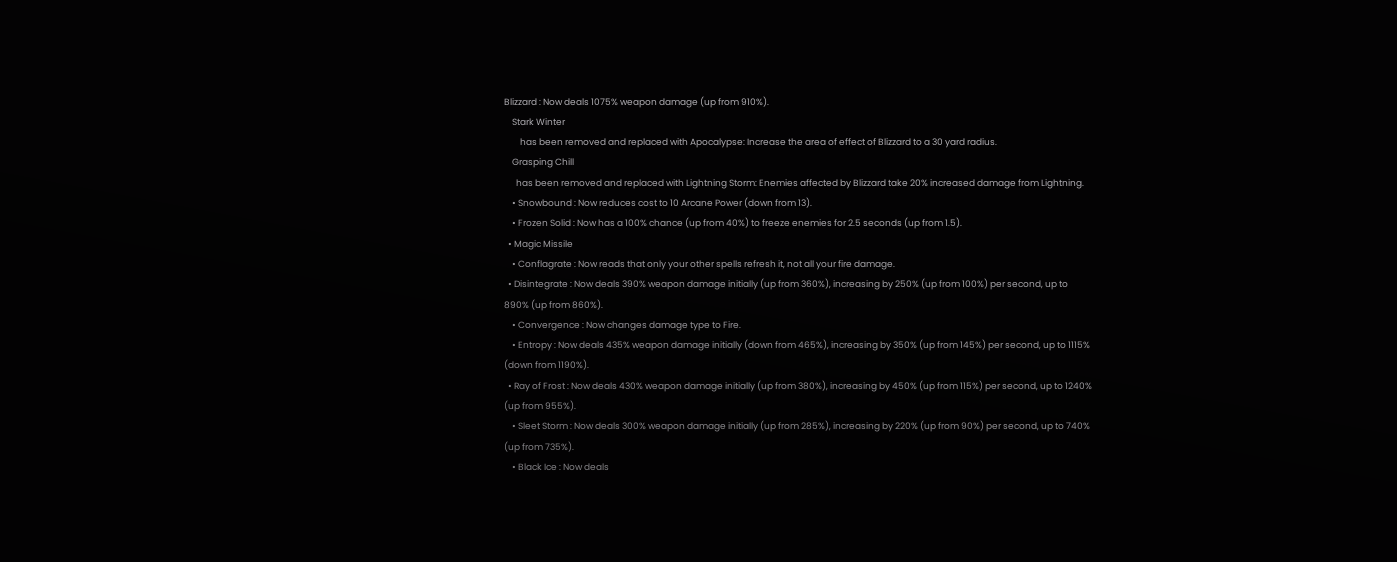Blizzard : Now deals 1075% weapon damage (up from 910%).
    Stark Winter
        has been removed and replaced with Apocalypse: Increase the area of effect of Blizzard to a 30 yard radius.
    Grasping Chill
      has been removed and replaced with Lightning Storm: Enemies affected by Blizzard take 20% increased damage from Lightning.
    • Snowbound : Now reduces cost to 10 Arcane Power (down from 13).
    • Frozen Solid : Now has a 100% chance (up from 40%) to freeze enemies for 2.5 seconds (up from 1.5).
  • Magic Missile
    • Conflagrate : Now reads that only your other spells refresh it, not all your fire damage.
  • Disintegrate : Now deals 390% weapon damage initially (up from 360%), increasing by 250% (up from 100%) per second, up to 890% (up from 860%).
    • Convergence : Now changes damage type to Fire.
    • Entropy : Now deals 435% weapon damage initially (down from 465%), increasing by 350% (up from 145%) per second, up to 1115% (down from 1190%).
  • Ray of Frost : Now deals 430% weapon damage initially (up from 380%), increasing by 450% (up from 115%) per second, up to 1240% (up from 955%).
    • Sleet Storm : Now deals 300% weapon damage initially (up from 285%), increasing by 220% (up from 90%) per second, up to 740% (up from 735%).
    • Black Ice : Now deals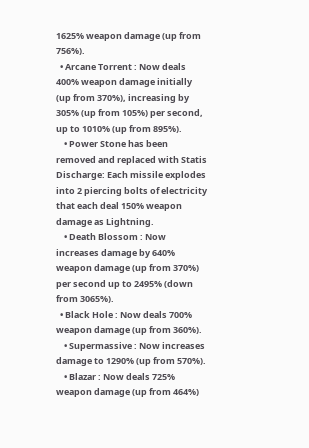1625% weapon damage (up from 756%).
  • Arcane Torrent : Now deals 400% weapon damage initially (up from 370%), increasing by 305% (up from 105%) per second, up to 1010% (up from 895%).
    • Power Stone has been removed and replaced with Statis Discharge: Each missile explodes into 2 piercing bolts of electricity that each deal 150% weapon damage as Lightning.
    • Death Blossom : Now increases damage by 640% weapon damage (up from 370%) per second up to 2495% (down from 3065%).
  • Black Hole : Now deals 700% weapon damage (up from 360%).
    • Supermassive : Now increases damage to 1290% (up from 570%).
    • Blazar : Now deals 725% weapon damage (up from 464%)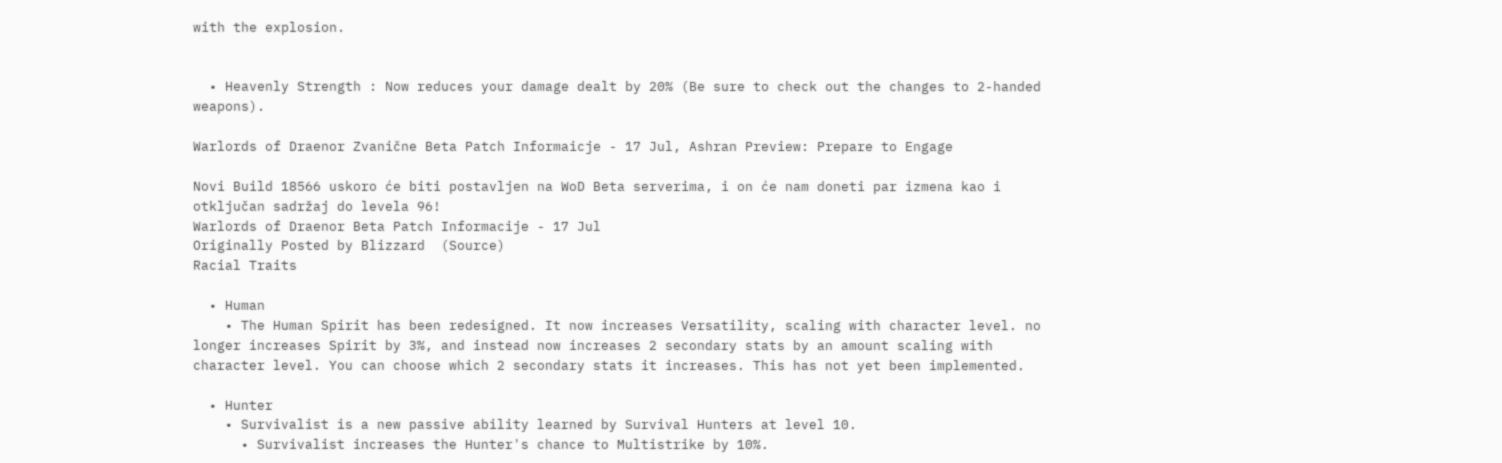with the explosion.


  • Heavenly Strength : Now reduces your damage dealt by 20% (Be sure to check out the changes to 2-handed weapons).

Warlords of Draenor Zvanične Beta Patch Informaicje - 17 Jul, Ashran Preview: Prepare to Engage

Novi Build 18566 uskoro će biti postavljen na WoD Beta serverima, i on će nam doneti par izmena kao i otključan sadržaj do levela 96!
Warlords of Draenor Beta Patch Informacije - 17 Jul
Originally Posted by Blizzard  (Source)
Racial Traits

  • Human
    • The Human Spirit has been redesigned. It now increases Versatility, scaling with character level. no longer increases Spirit by 3%, and instead now increases 2 secondary stats by an amount scaling with character level. You can choose which 2 secondary stats it increases. This has not yet been implemented.

  • Hunter
    • Survivalist is a new passive ability learned by Survival Hunters at level 10.
      • Survivalist increases the Hunter's chance to Multistrike by 10%.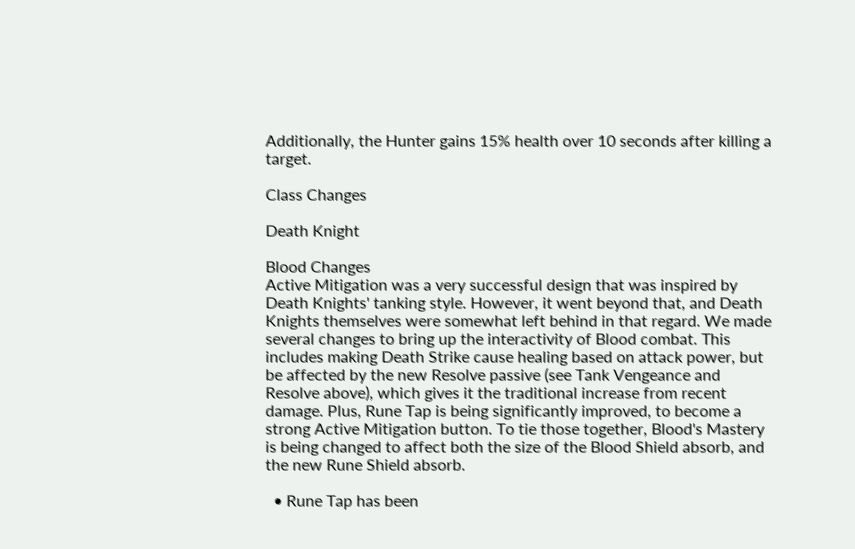Additionally, the Hunter gains 15% health over 10 seconds after killing a target.

Class Changes

Death Knight

Blood Changes
Active Mitigation was a very successful design that was inspired by Death Knights' tanking style. However, it went beyond that, and Death Knights themselves were somewhat left behind in that regard. We made several changes to bring up the interactivity of Blood combat. This includes making Death Strike cause healing based on attack power, but be affected by the new Resolve passive (see Tank Vengeance and Resolve above), which gives it the traditional increase from recent damage. Plus, Rune Tap is being significantly improved, to become a strong Active Mitigation button. To tie those together, Blood's Mastery is being changed to affect both the size of the Blood Shield absorb, and the new Rune Shield absorb.

  • Rune Tap has been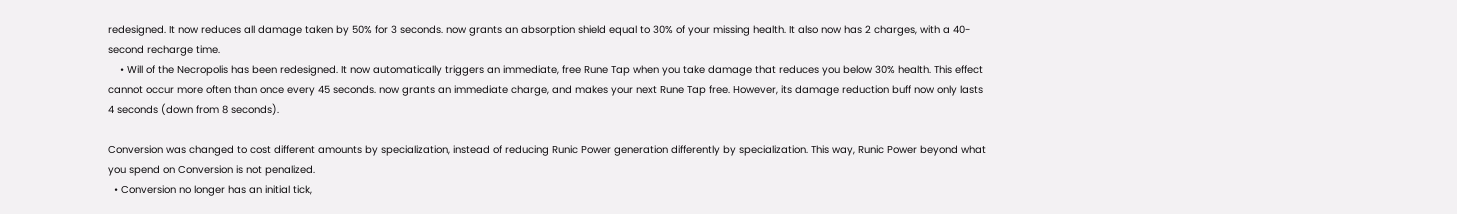redesigned. It now reduces all damage taken by 50% for 3 seconds. now grants an absorption shield equal to 30% of your missing health. It also now has 2 charges, with a 40-second recharge time.
    • Will of the Necropolis has been redesigned. It now automatically triggers an immediate, free Rune Tap when you take damage that reduces you below 30% health. This effect cannot occur more often than once every 45 seconds. now grants an immediate charge, and makes your next Rune Tap free. However, its damage reduction buff now only lasts 4 seconds (down from 8 seconds).

Conversion was changed to cost different amounts by specialization, instead of reducing Runic Power generation differently by specialization. This way, Runic Power beyond what you spend on Conversion is not penalized.
  • Conversion no longer has an initial tick,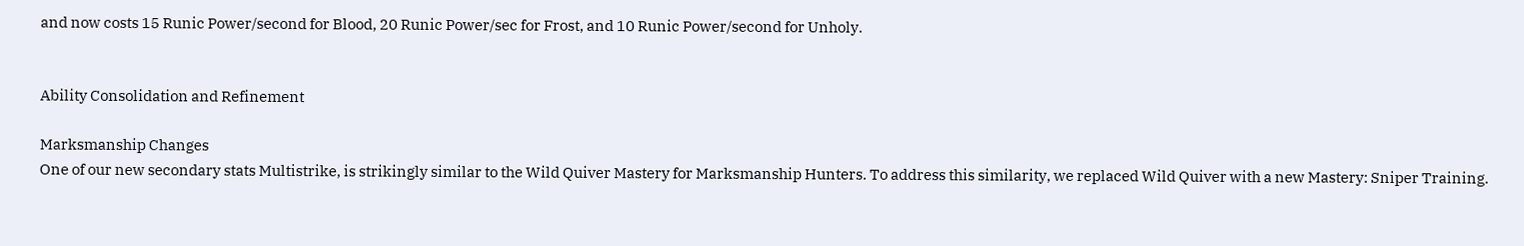and now costs 15 Runic Power/second for Blood, 20 Runic Power/sec for Frost, and 10 Runic Power/second for Unholy.


Ability Consolidation and Refinement

Marksmanship Changes
One of our new secondary stats Multistrike, is strikingly similar to the Wild Quiver Mastery for Marksmanship Hunters. To address this similarity, we replaced Wild Quiver with a new Mastery: Sniper Training.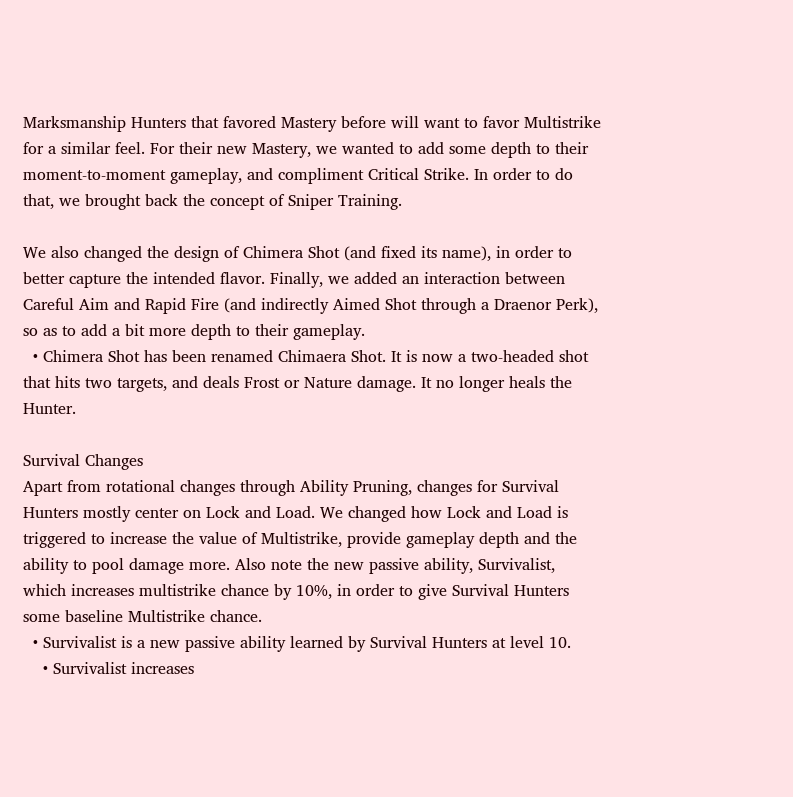Marksmanship Hunters that favored Mastery before will want to favor Multistrike for a similar feel. For their new Mastery, we wanted to add some depth to their moment-to-moment gameplay, and compliment Critical Strike. In order to do that, we brought back the concept of Sniper Training.

We also changed the design of Chimera Shot (and fixed its name), in order to better capture the intended flavor. Finally, we added an interaction between Careful Aim and Rapid Fire (and indirectly Aimed Shot through a Draenor Perk), so as to add a bit more depth to their gameplay.
  • Chimera Shot has been renamed Chimaera Shot. It is now a two-headed shot that hits two targets, and deals Frost or Nature damage. It no longer heals the Hunter.

Survival Changes
Apart from rotational changes through Ability Pruning, changes for Survival Hunters mostly center on Lock and Load. We changed how Lock and Load is triggered to increase the value of Multistrike, provide gameplay depth and the ability to pool damage more. Also note the new passive ability, Survivalist, which increases multistrike chance by 10%, in order to give Survival Hunters some baseline Multistrike chance.
  • Survivalist is a new passive ability learned by Survival Hunters at level 10.
    • Survivalist increases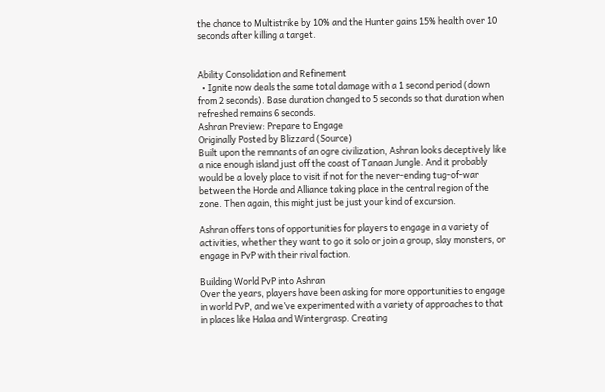the chance to Multistrike by 10% and the Hunter gains 15% health over 10 seconds after killing a target.


Ability Consolidation and Refinement
  • Ignite now deals the same total damage with a 1 second period (down from 2 seconds). Base duration changed to 5 seconds so that duration when refreshed remains 6 seconds.
Ashran Preview: Prepare to Engage
Originally Posted by Blizzard (Source)
Built upon the remnants of an ogre civilization, Ashran looks deceptively like a nice enough island just off the coast of Tanaan Jungle. And it probably would be a lovely place to visit if not for the never-ending tug-of-war between the Horde and Alliance taking place in the central region of the zone. Then again, this might just be just your kind of excursion.

Ashran offers tons of opportunities for players to engage in a variety of activities, whether they want to go it solo or join a group, slay monsters, or engage in PvP with their rival faction.

Building World PvP into Ashran
Over the years, players have been asking for more opportunities to engage in world PvP, and we’ve experimented with a variety of approaches to that in places like Halaa and Wintergrasp. Creating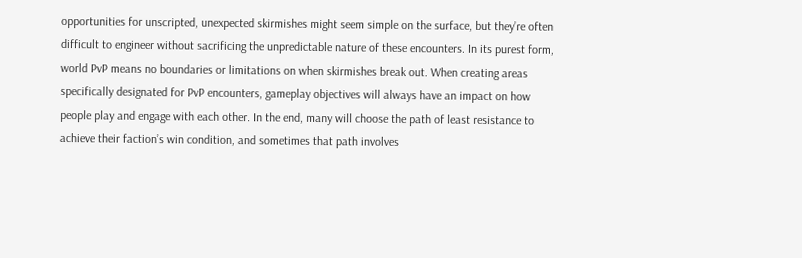opportunities for unscripted, unexpected skirmishes might seem simple on the surface, but they’re often difficult to engineer without sacrificing the unpredictable nature of these encounters. In its purest form, world PvP means no boundaries or limitations on when skirmishes break out. When creating areas specifically designated for PvP encounters, gameplay objectives will always have an impact on how people play and engage with each other. In the end, many will choose the path of least resistance to achieve their faction’s win condition, and sometimes that path involves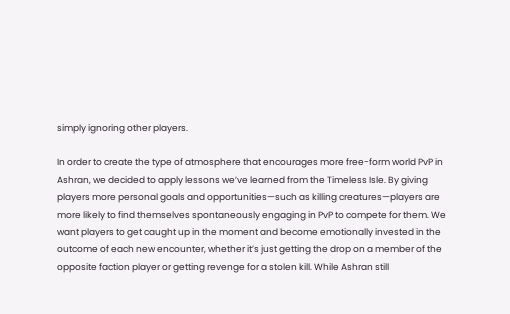simply ignoring other players.

In order to create the type of atmosphere that encourages more free-form world PvP in Ashran, we decided to apply lessons we’ve learned from the Timeless Isle. By giving players more personal goals and opportunities—such as killing creatures—players are more likely to find themselves spontaneously engaging in PvP to compete for them. We want players to get caught up in the moment and become emotionally invested in the outcome of each new encounter, whether it’s just getting the drop on a member of the opposite faction player or getting revenge for a stolen kill. While Ashran still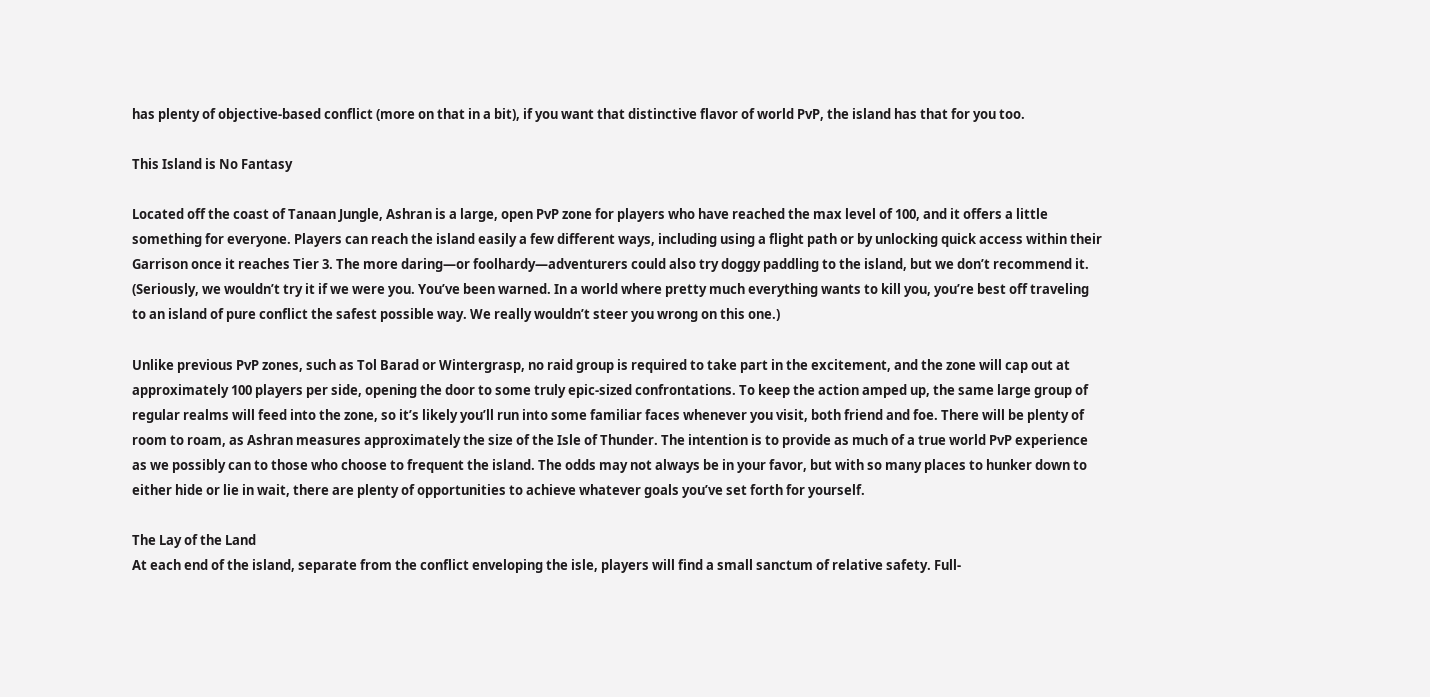has plenty of objective-based conflict (more on that in a bit), if you want that distinctive flavor of world PvP, the island has that for you too.

This Island is No Fantasy

Located off the coast of Tanaan Jungle, Ashran is a large, open PvP zone for players who have reached the max level of 100, and it offers a little something for everyone. Players can reach the island easily a few different ways, including using a flight path or by unlocking quick access within their Garrison once it reaches Tier 3. The more daring—or foolhardy—adventurers could also try doggy paddling to the island, but we don’t recommend it. (Seriously, we wouldn’t try it if we were you. You’ve been warned. In a world where pretty much everything wants to kill you, you’re best off traveling to an island of pure conflict the safest possible way. We really wouldn’t steer you wrong on this one.)

Unlike previous PvP zones, such as Tol Barad or Wintergrasp, no raid group is required to take part in the excitement, and the zone will cap out at approximately 100 players per side, opening the door to some truly epic-sized confrontations. To keep the action amped up, the same large group of regular realms will feed into the zone, so it’s likely you’ll run into some familiar faces whenever you visit, both friend and foe. There will be plenty of room to roam, as Ashran measures approximately the size of the Isle of Thunder. The intention is to provide as much of a true world PvP experience as we possibly can to those who choose to frequent the island. The odds may not always be in your favor, but with so many places to hunker down to either hide or lie in wait, there are plenty of opportunities to achieve whatever goals you’ve set forth for yourself.

The Lay of the Land
At each end of the island, separate from the conflict enveloping the isle, players will find a small sanctum of relative safety. Full-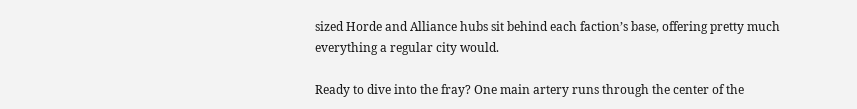sized Horde and Alliance hubs sit behind each faction’s base, offering pretty much everything a regular city would.

Ready to dive into the fray? One main artery runs through the center of the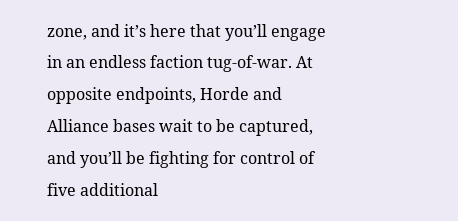zone, and it’s here that you’ll engage in an endless faction tug-of-war. At opposite endpoints, Horde and Alliance bases wait to be captured, and you’ll be fighting for control of five additional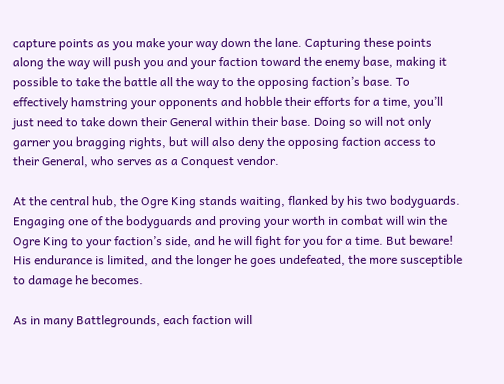capture points as you make your way down the lane. Capturing these points along the way will push you and your faction toward the enemy base, making it possible to take the battle all the way to the opposing faction’s base. To effectively hamstring your opponents and hobble their efforts for a time, you’ll just need to take down their General within their base. Doing so will not only garner you bragging rights, but will also deny the opposing faction access to their General, who serves as a Conquest vendor.

At the central hub, the Ogre King stands waiting, flanked by his two bodyguards. Engaging one of the bodyguards and proving your worth in combat will win the Ogre King to your faction’s side, and he will fight for you for a time. But beware! His endurance is limited, and the longer he goes undefeated, the more susceptible to damage he becomes.

As in many Battlegrounds, each faction will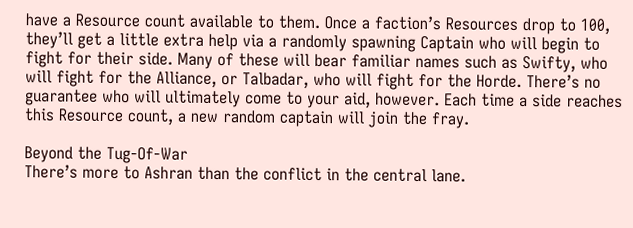have a Resource count available to them. Once a faction’s Resources drop to 100, they’ll get a little extra help via a randomly spawning Captain who will begin to fight for their side. Many of these will bear familiar names such as Swifty, who will fight for the Alliance, or Talbadar, who will fight for the Horde. There’s no guarantee who will ultimately come to your aid, however. Each time a side reaches this Resource count, a new random captain will join the fray.

Beyond the Tug-Of-War
There’s more to Ashran than the conflict in the central lane.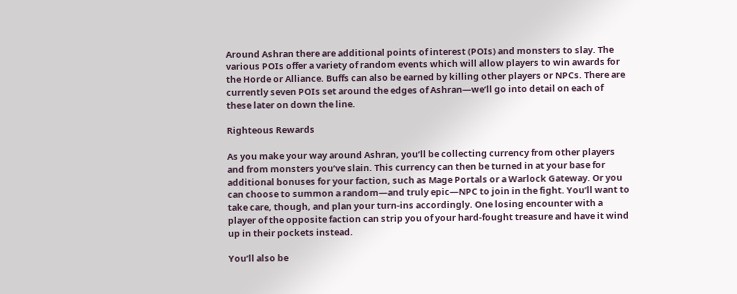Around Ashran there are additional points of interest (POIs) and monsters to slay. The various POIs offer a variety of random events which will allow players to win awards for the Horde or Alliance. Buffs can also be earned by killing other players or NPCs. There are currently seven POIs set around the edges of Ashran—we’ll go into detail on each of these later on down the line.

Righteous Rewards

As you make your way around Ashran, you’ll be collecting currency from other players and from monsters you’ve slain. This currency can then be turned in at your base for additional bonuses for your faction, such as Mage Portals or a Warlock Gateway. Or you can choose to summon a random—and truly epic—NPC to join in the fight. You’ll want to take care, though, and plan your turn-ins accordingly. One losing encounter with a player of the opposite faction can strip you of your hard-fought treasure and have it wind up in their pockets instead.

You’ll also be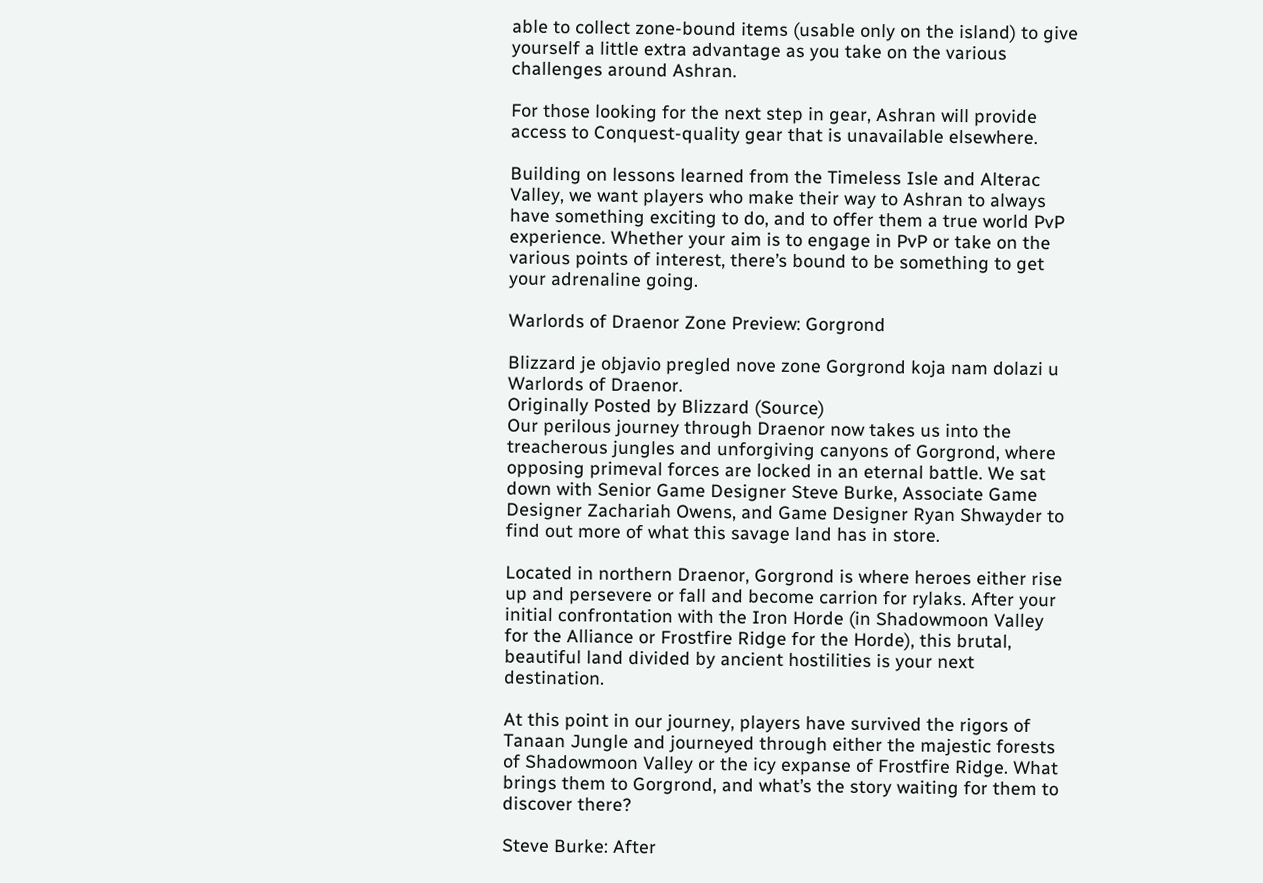able to collect zone-bound items (usable only on the island) to give yourself a little extra advantage as you take on the various challenges around Ashran.

For those looking for the next step in gear, Ashran will provide access to Conquest-quality gear that is unavailable elsewhere.

Building on lessons learned from the Timeless Isle and Alterac Valley, we want players who make their way to Ashran to always have something exciting to do, and to offer them a true world PvP experience. Whether your aim is to engage in PvP or take on the various points of interest, there’s bound to be something to get your adrenaline going.

Warlords of Draenor Zone Preview: Gorgrond

Blizzard je objavio pregled nove zone Gorgrond koja nam dolazi u Warlords of Draenor.
Originally Posted by Blizzard (Source)
Our perilous journey through Draenor now takes us into the treacherous jungles and unforgiving canyons of Gorgrond, where opposing primeval forces are locked in an eternal battle. We sat down with Senior Game Designer Steve Burke, Associate Game Designer Zachariah Owens, and Game Designer Ryan Shwayder to find out more of what this savage land has in store.

Located in northern Draenor, Gorgrond is where heroes either rise up and persevere or fall and become carrion for rylaks. After your initial confrontation with the Iron Horde (in Shadowmoon Valley for the Alliance or Frostfire Ridge for the Horde), this brutal, beautiful land divided by ancient hostilities is your next destination.

At this point in our journey, players have survived the rigors of Tanaan Jungle and journeyed through either the majestic forests of Shadowmoon Valley or the icy expanse of Frostfire Ridge. What brings them to Gorgrond, and what’s the story waiting for them to discover there?

Steve Burke: After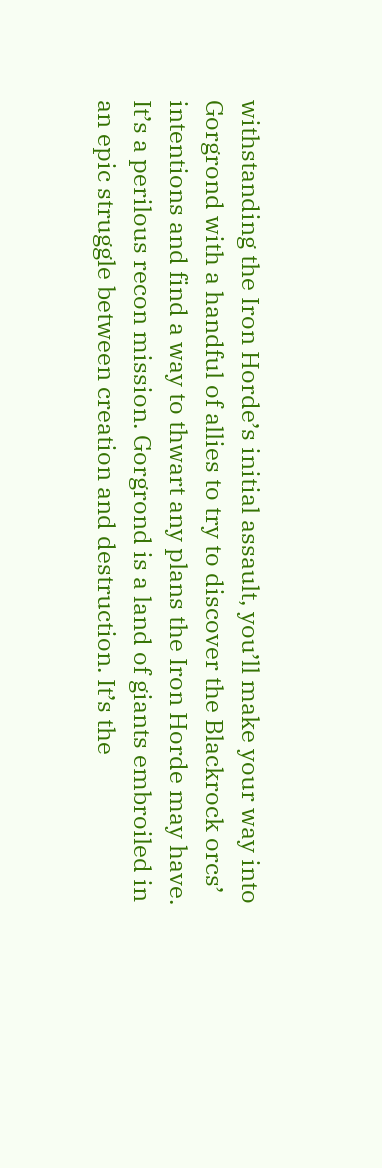withstanding the Iron Horde’s initial assault, you’ll make your way into Gorgrond with a handful of allies to try to discover the Blackrock orcs’ intentions and find a way to thwart any plans the Iron Horde may have. It’s a perilous recon mission. Gorgrond is a land of giants embroiled in an epic struggle between creation and destruction. It’s the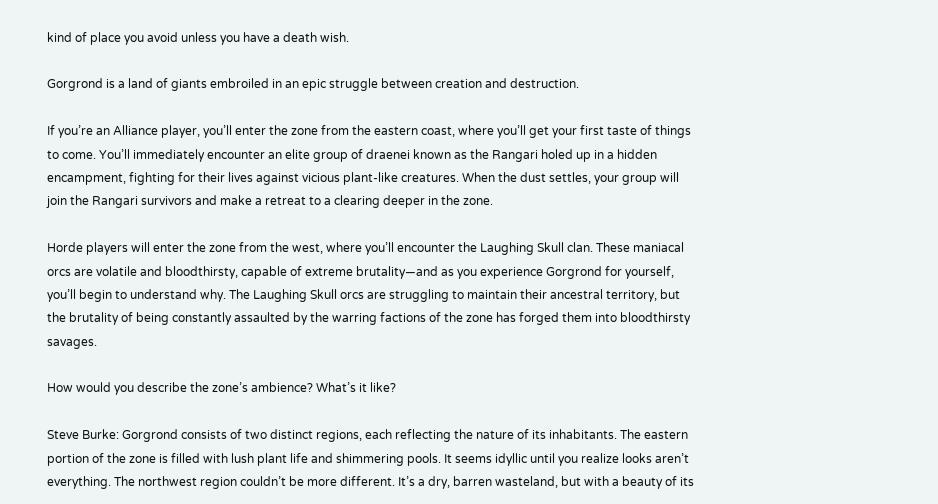kind of place you avoid unless you have a death wish.

Gorgrond is a land of giants embroiled in an epic struggle between creation and destruction.

If you’re an Alliance player, you’ll enter the zone from the eastern coast, where you’ll get your first taste of things to come. You’ll immediately encounter an elite group of draenei known as the Rangari holed up in a hidden encampment, fighting for their lives against vicious plant-like creatures. When the dust settles, your group will join the Rangari survivors and make a retreat to a clearing deeper in the zone.

Horde players will enter the zone from the west, where you’ll encounter the Laughing Skull clan. These maniacal orcs are volatile and bloodthirsty, capable of extreme brutality—and as you experience Gorgrond for yourself, you’ll begin to understand why. The Laughing Skull orcs are struggling to maintain their ancestral territory, but the brutality of being constantly assaulted by the warring factions of the zone has forged them into bloodthirsty savages.

How would you describe the zone’s ambience? What’s it like?

Steve Burke: Gorgrond consists of two distinct regions, each reflecting the nature of its inhabitants. The eastern portion of the zone is filled with lush plant life and shimmering pools. It seems idyllic until you realize looks aren’t everything. The northwest region couldn’t be more different. It’s a dry, barren wasteland, but with a beauty of its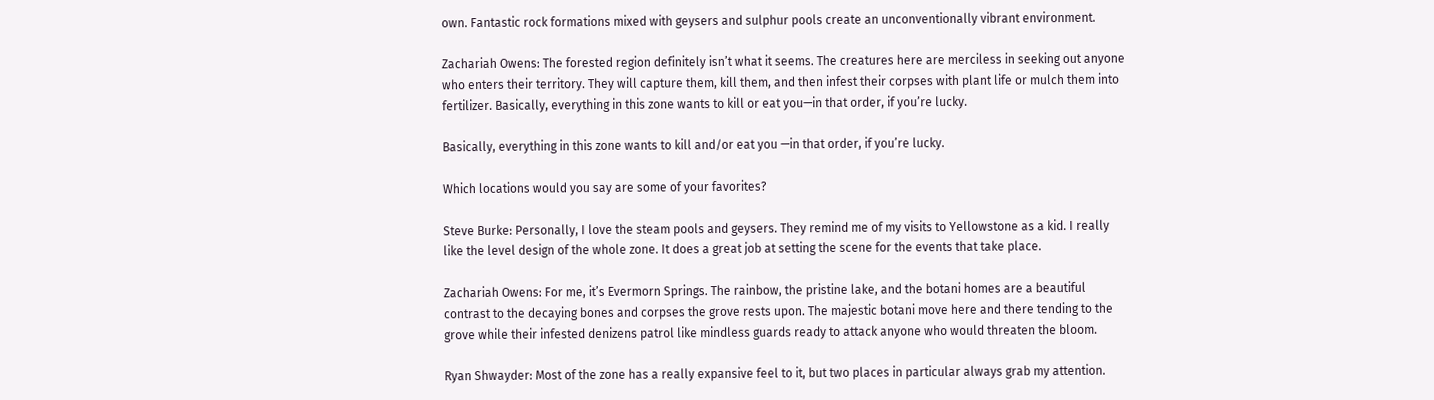own. Fantastic rock formations mixed with geysers and sulphur pools create an unconventionally vibrant environment.

Zachariah Owens: The forested region definitely isn’t what it seems. The creatures here are merciless in seeking out anyone who enters their territory. They will capture them, kill them, and then infest their corpses with plant life or mulch them into fertilizer. Basically, everything in this zone wants to kill or eat you—in that order, if you’re lucky.

Basically, everything in this zone wants to kill and/or eat you —in that order, if you’re lucky.

Which locations would you say are some of your favorites?

Steve Burke: Personally, I love the steam pools and geysers. They remind me of my visits to Yellowstone as a kid. I really like the level design of the whole zone. It does a great job at setting the scene for the events that take place.

Zachariah Owens: For me, it’s Evermorn Springs. The rainbow, the pristine lake, and the botani homes are a beautiful contrast to the decaying bones and corpses the grove rests upon. The majestic botani move here and there tending to the grove while their infested denizens patrol like mindless guards ready to attack anyone who would threaten the bloom.

Ryan Shwayder: Most of the zone has a really expansive feel to it, but two places in particular always grab my attention.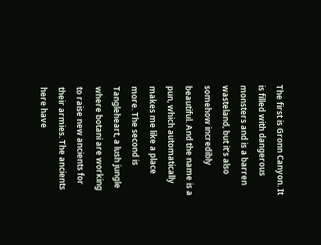The first is Gronn Canyon. It is filled with dangerous monsters and is a barren wasteland, but it’s also somehow incredibly beautiful. And the name is a pun, which automatically makes me like a place more. The second is Tangleheart, a lush jungle where botani are working to raise new ancients for their armies. The ancients here have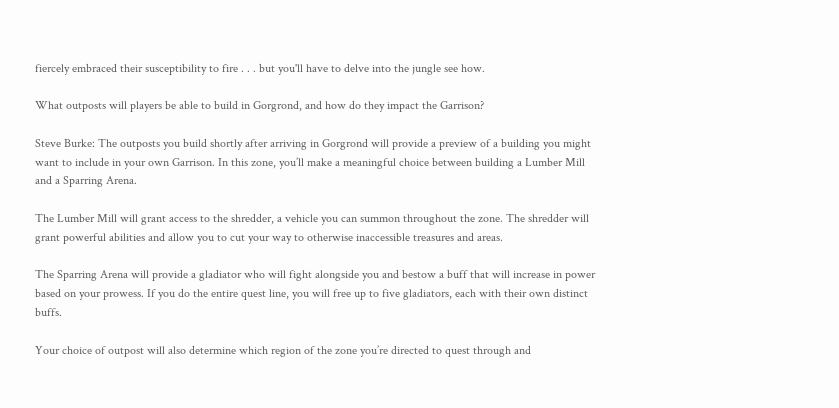fiercely embraced their susceptibility to fire . . . but you'll have to delve into the jungle see how.

What outposts will players be able to build in Gorgrond, and how do they impact the Garrison?

Steve Burke: The outposts you build shortly after arriving in Gorgrond will provide a preview of a building you might want to include in your own Garrison. In this zone, you’ll make a meaningful choice between building a Lumber Mill and a Sparring Arena.

The Lumber Mill will grant access to the shredder, a vehicle you can summon throughout the zone. The shredder will grant powerful abilities and allow you to cut your way to otherwise inaccessible treasures and areas.

The Sparring Arena will provide a gladiator who will fight alongside you and bestow a buff that will increase in power based on your prowess. If you do the entire quest line, you will free up to five gladiators, each with their own distinct buffs.

Your choice of outpost will also determine which region of the zone you’re directed to quest through and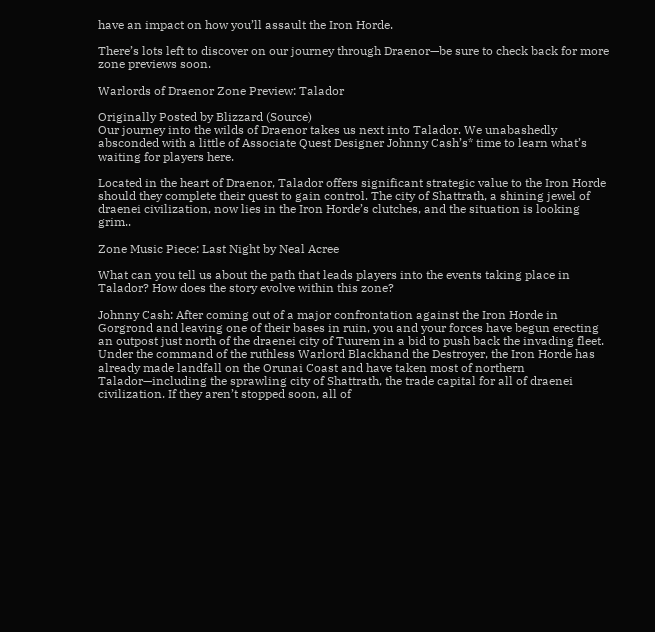have an impact on how you’ll assault the Iron Horde.

There’s lots left to discover on our journey through Draenor—be sure to check back for more zone previews soon.

Warlords of Draenor Zone Preview: Talador

Originally Posted by Blizzard (Source)
Our journey into the wilds of Draenor takes us next into Talador. We unabashedly absconded with a little of Associate Quest Designer Johnny Cash’s* time to learn what’s waiting for players here.

Located in the heart of Draenor, Talador offers significant strategic value to the Iron Horde should they complete their quest to gain control. The city of Shattrath, a shining jewel of draenei civilization, now lies in the Iron Horde’s clutches, and the situation is looking grim..

Zone Music Piece: Last Night by Neal Acree

What can you tell us about the path that leads players into the events taking place in Talador? How does the story evolve within this zone?

Johnny Cash: After coming out of a major confrontation against the Iron Horde in Gorgrond and leaving one of their bases in ruin, you and your forces have begun erecting an outpost just north of the draenei city of Tuurem in a bid to push back the invading fleet. Under the command of the ruthless Warlord Blackhand the Destroyer, the Iron Horde has already made landfall on the Orunai Coast and have taken most of northern Talador—including the sprawling city of Shattrath, the trade capital for all of draenei civilization. If they aren’t stopped soon, all of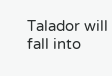Talador will fall into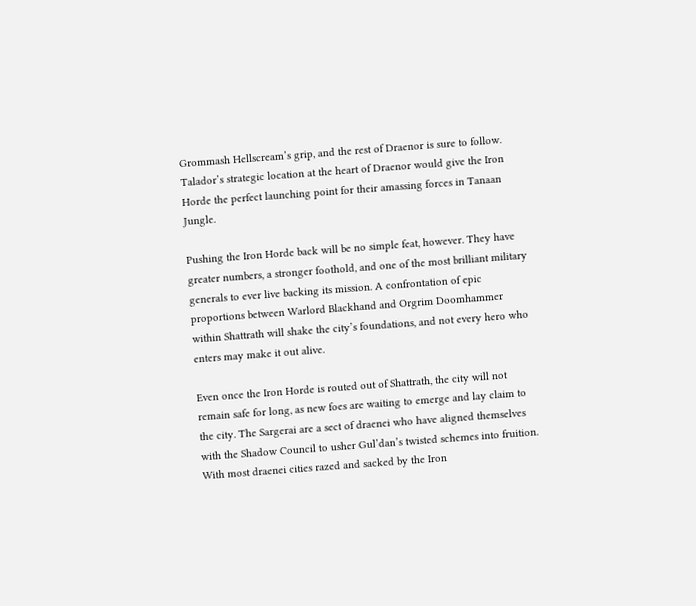Grommash Hellscream’s grip, and the rest of Draenor is sure to follow. Talador’s strategic location at the heart of Draenor would give the Iron Horde the perfect launching point for their amassing forces in Tanaan Jungle.

Pushing the Iron Horde back will be no simple feat, however. They have greater numbers, a stronger foothold, and one of the most brilliant military generals to ever live backing its mission. A confrontation of epic proportions between Warlord Blackhand and Orgrim Doomhammer within Shattrath will shake the city’s foundations, and not every hero who enters may make it out alive.

Even once the Iron Horde is routed out of Shattrath, the city will not remain safe for long, as new foes are waiting to emerge and lay claim to the city. The Sargerai are a sect of draenei who have aligned themselves with the Shadow Council to usher Gul’dan’s twisted schemes into fruition. With most draenei cities razed and sacked by the Iron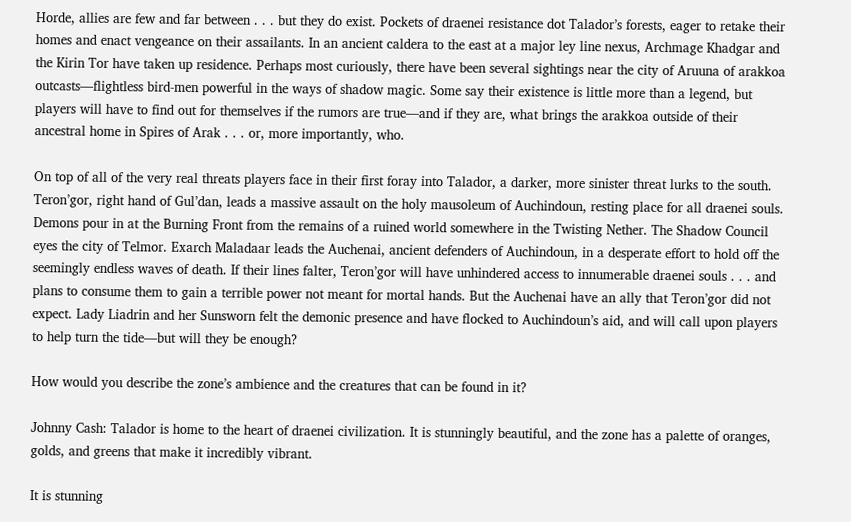Horde, allies are few and far between . . . but they do exist. Pockets of draenei resistance dot Talador’s forests, eager to retake their homes and enact vengeance on their assailants. In an ancient caldera to the east at a major ley line nexus, Archmage Khadgar and the Kirin Tor have taken up residence. Perhaps most curiously, there have been several sightings near the city of Aruuna of arakkoa outcasts—flightless bird-men powerful in the ways of shadow magic. Some say their existence is little more than a legend, but players will have to find out for themselves if the rumors are true—and if they are, what brings the arakkoa outside of their ancestral home in Spires of Arak . . . or, more importantly, who.

On top of all of the very real threats players face in their first foray into Talador, a darker, more sinister threat lurks to the south. Teron’gor, right hand of Gul’dan, leads a massive assault on the holy mausoleum of Auchindoun, resting place for all draenei souls. Demons pour in at the Burning Front from the remains of a ruined world somewhere in the Twisting Nether. The Shadow Council eyes the city of Telmor. Exarch Maladaar leads the Auchenai, ancient defenders of Auchindoun, in a desperate effort to hold off the seemingly endless waves of death. If their lines falter, Teron’gor will have unhindered access to innumerable draenei souls . . . and plans to consume them to gain a terrible power not meant for mortal hands. But the Auchenai have an ally that Teron’gor did not expect. Lady Liadrin and her Sunsworn felt the demonic presence and have flocked to Auchindoun’s aid, and will call upon players to help turn the tide—but will they be enough?

How would you describe the zone’s ambience and the creatures that can be found in it?

Johnny Cash: Talador is home to the heart of draenei civilization. It is stunningly beautiful, and the zone has a palette of oranges, golds, and greens that make it incredibly vibrant.

It is stunning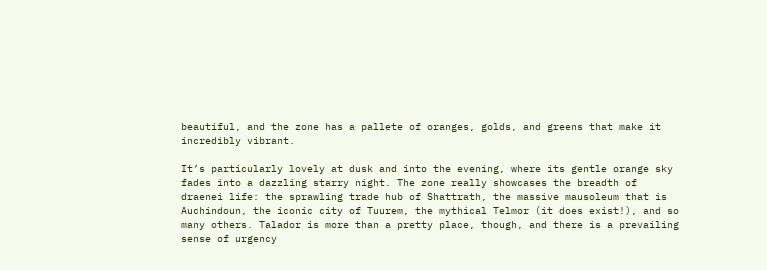beautiful, and the zone has a pallete of oranges, golds, and greens that make it incredibly vibrant.

It’s particularly lovely at dusk and into the evening, where its gentle orange sky fades into a dazzling starry night. The zone really showcases the breadth of draenei life: the sprawling trade hub of Shattrath, the massive mausoleum that is Auchindoun, the iconic city of Tuurem, the mythical Telmor (it does exist!), and so many others. Talador is more than a pretty place, though, and there is a prevailing sense of urgency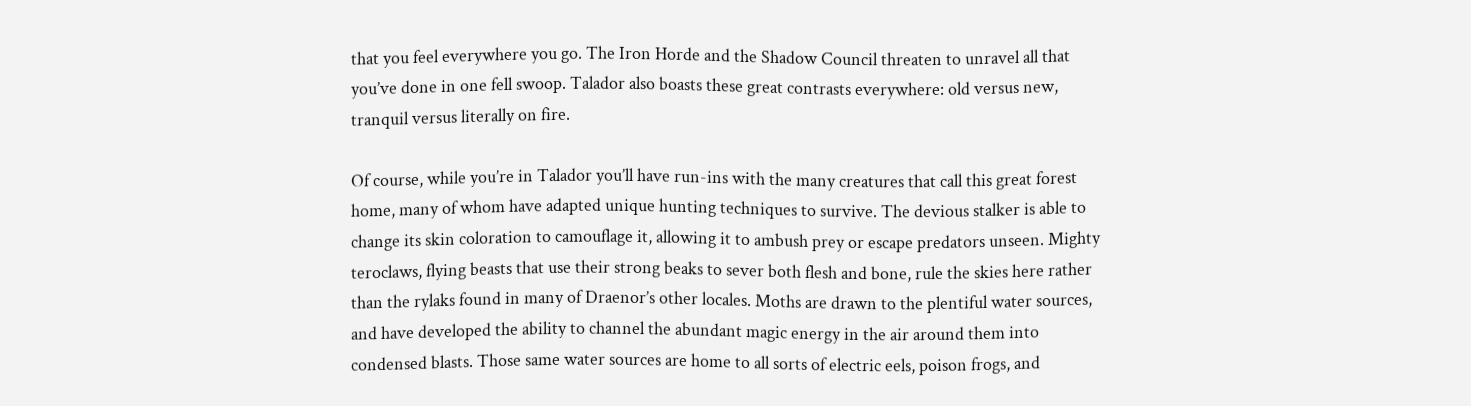that you feel everywhere you go. The Iron Horde and the Shadow Council threaten to unravel all that you’ve done in one fell swoop. Talador also boasts these great contrasts everywhere: old versus new, tranquil versus literally on fire.

Of course, while you’re in Talador you’ll have run-ins with the many creatures that call this great forest home, many of whom have adapted unique hunting techniques to survive. The devious stalker is able to change its skin coloration to camouflage it, allowing it to ambush prey or escape predators unseen. Mighty teroclaws, flying beasts that use their strong beaks to sever both flesh and bone, rule the skies here rather than the rylaks found in many of Draenor’s other locales. Moths are drawn to the plentiful water sources, and have developed the ability to channel the abundant magic energy in the air around them into condensed blasts. Those same water sources are home to all sorts of electric eels, poison frogs, and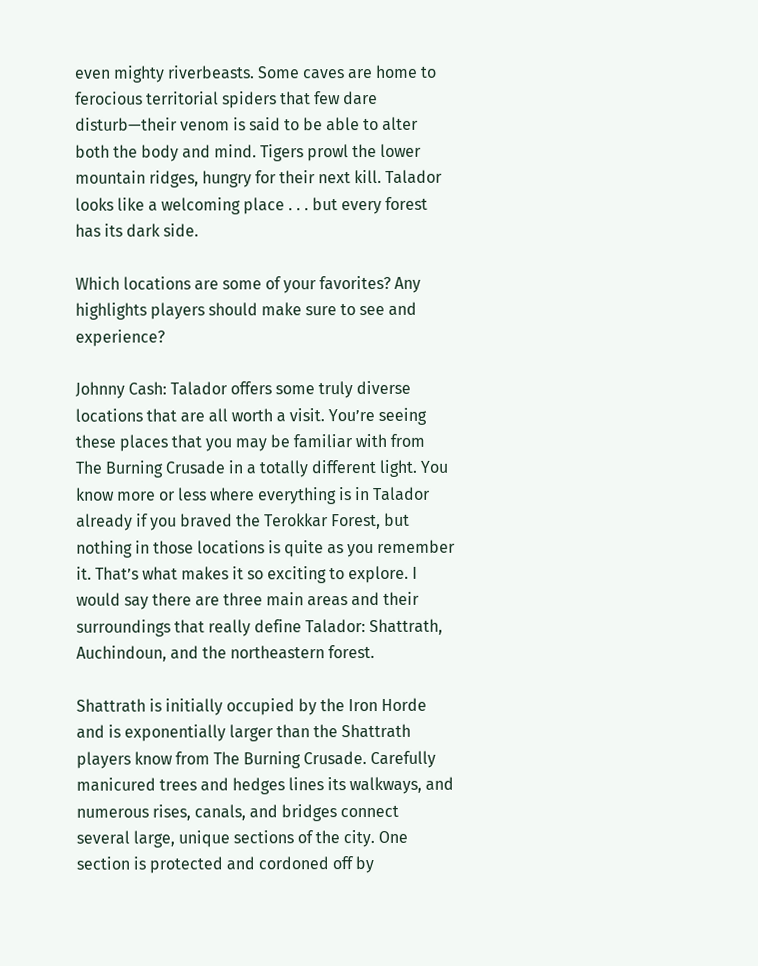even mighty riverbeasts. Some caves are home to ferocious territorial spiders that few dare disturb—their venom is said to be able to alter both the body and mind. Tigers prowl the lower mountain ridges, hungry for their next kill. Talador looks like a welcoming place . . . but every forest has its dark side.

Which locations are some of your favorites? Any highlights players should make sure to see and experience?

Johnny Cash: Talador offers some truly diverse locations that are all worth a visit. You’re seeing these places that you may be familiar with from The Burning Crusade in a totally different light. You know more or less where everything is in Talador already if you braved the Terokkar Forest, but nothing in those locations is quite as you remember it. That’s what makes it so exciting to explore. I would say there are three main areas and their surroundings that really define Talador: Shattrath, Auchindoun, and the northeastern forest.

Shattrath is initially occupied by the Iron Horde and is exponentially larger than the Shattrath players know from The Burning Crusade. Carefully manicured trees and hedges lines its walkways, and numerous rises, canals, and bridges connect several large, unique sections of the city. One section is protected and cordoned off by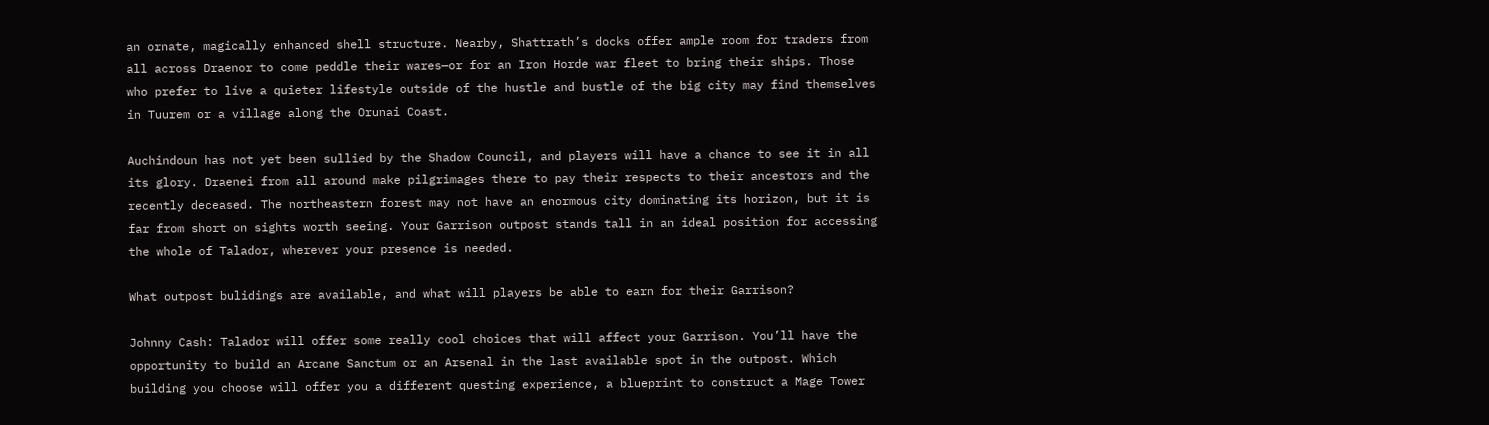an ornate, magically enhanced shell structure. Nearby, Shattrath’s docks offer ample room for traders from all across Draenor to come peddle their wares—or for an Iron Horde war fleet to bring their ships. Those who prefer to live a quieter lifestyle outside of the hustle and bustle of the big city may find themselves in Tuurem or a village along the Orunai Coast.

Auchindoun has not yet been sullied by the Shadow Council, and players will have a chance to see it in all its glory. Draenei from all around make pilgrimages there to pay their respects to their ancestors and the recently deceased. The northeastern forest may not have an enormous city dominating its horizon, but it is far from short on sights worth seeing. Your Garrison outpost stands tall in an ideal position for accessing the whole of Talador, wherever your presence is needed.

What outpost bulidings are available, and what will players be able to earn for their Garrison?

Johnny Cash: Talador will offer some really cool choices that will affect your Garrison. You’ll have the opportunity to build an Arcane Sanctum or an Arsenal in the last available spot in the outpost. Which building you choose will offer you a different questing experience, a blueprint to construct a Mage Tower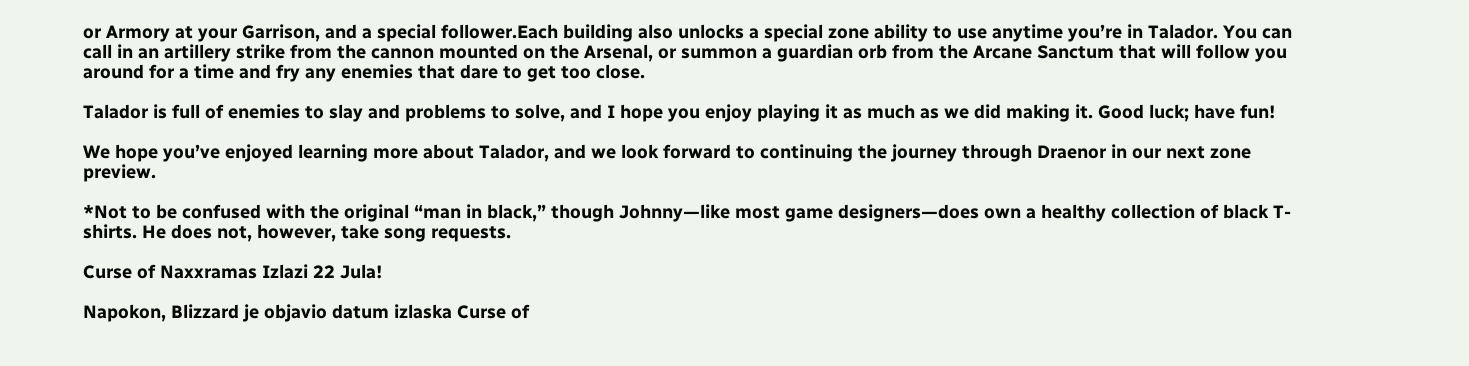or Armory at your Garrison, and a special follower.Each building also unlocks a special zone ability to use anytime you’re in Talador. You can call in an artillery strike from the cannon mounted on the Arsenal, or summon a guardian orb from the Arcane Sanctum that will follow you around for a time and fry any enemies that dare to get too close.

Talador is full of enemies to slay and problems to solve, and I hope you enjoy playing it as much as we did making it. Good luck; have fun!

We hope you’ve enjoyed learning more about Talador, and we look forward to continuing the journey through Draenor in our next zone preview.

*Not to be confused with the original “man in black,” though Johnny—like most game designers—does own a healthy collection of black T-shirts. He does not, however, take song requests.

Curse of Naxxramas Izlazi 22 Jula!

Napokon, Blizzard je objavio datum izlaska Curse of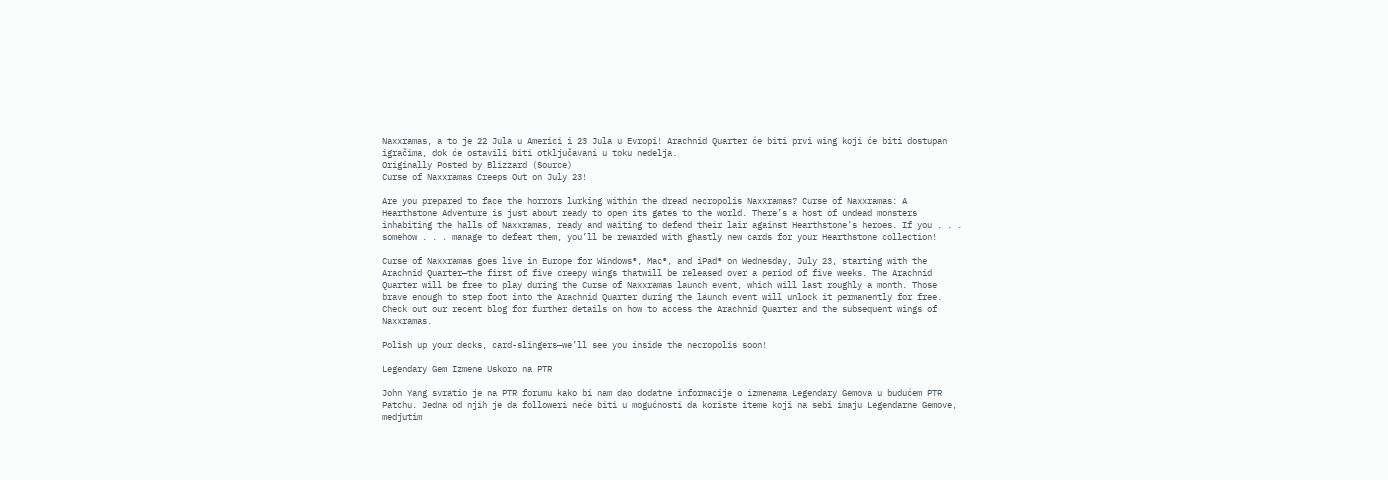Naxxramas, a to je 22 Jula u Americi i 23 Jula u Evropi! Arachnid Quarter će biti prvi wing koji će biti dostupan igračima, dok će ostavili biti otključavani u toku nedelja.
Originally Posted by Blizzard (Source)
Curse of Naxxramas Creeps Out on July 23!

Are you prepared to face the horrors lurking within the dread necropolis Naxxramas? Curse of Naxxramas: A Hearthstone Adventure is just about ready to open its gates to the world. There’s a host of undead monsters inhabiting the halls of Naxxramas, ready and waiting to defend their lair against Hearthstone’s heroes. If you . . . somehow . . . manage to defeat them, you’ll be rewarded with ghastly new cards for your Hearthstone collection!

Curse of Naxxramas goes live in Europe for Windows®, Mac®, and iPad® on Wednesday, July 23, starting with the Arachnid Quarter—the first of five creepy wings thatwill be released over a period of five weeks. The Arachnid Quarter will be free to play during the Curse of Naxxramas launch event, which will last roughly a month. Those brave enough to step foot into the Arachnid Quarter during the launch event will unlock it permanently for free. Check out our recent blog for further details on how to access the Arachnid Quarter and the subsequent wings of Naxxramas.

Polish up your decks, card-slingers—we’ll see you inside the necropolis soon!

Legendary Gem Izmene Uskoro na PTR

John Yang svratio je na PTR forumu kako bi nam dao dodatne informacije o izmenama Legendary Gemova u budućem PTR Patchu. Jedna od njih je da followeri neće biti u mogućnosti da koriste iteme koji na sebi imaju Legendarne Gemove, medjutim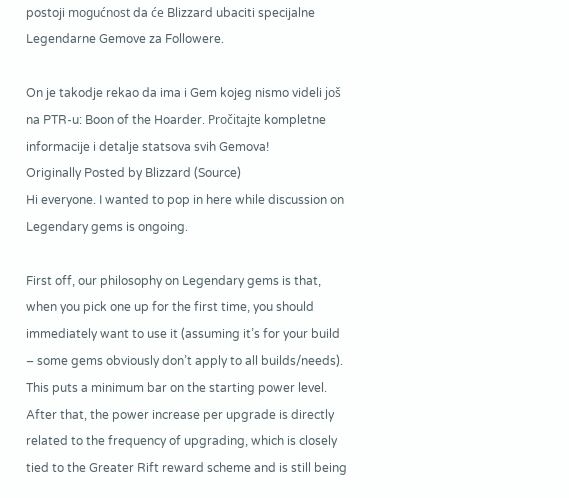postoji mogućnost da će Blizzard ubaciti specijalne Legendarne Gemove za Followere.

On je takodje rekao da ima i Gem kojeg nismo videli još na PTR-u: Boon of the Hoarder. Pročitajte kompletne informacije i detalje statsova svih Gemova!
Originally Posted by Blizzard (Source)
Hi everyone. I wanted to pop in here while discussion on Legendary gems is ongoing.

First off, our philosophy on Legendary gems is that, when you pick one up for the first time, you should immediately want to use it (assuming it’s for your build – some gems obviously don’t apply to all builds/needs). This puts a minimum bar on the starting power level. After that, the power increase per upgrade is directly related to the frequency of upgrading, which is closely tied to the Greater Rift reward scheme and is still being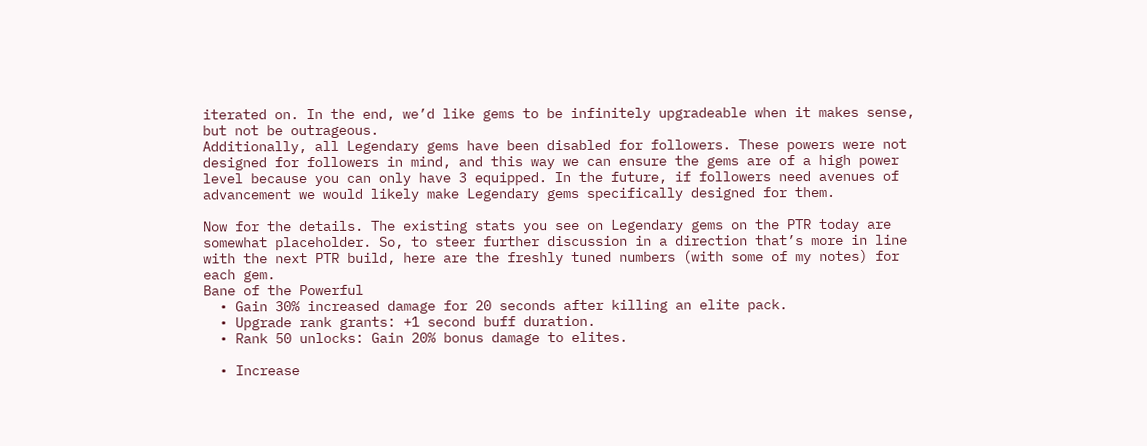iterated on. In the end, we’d like gems to be infinitely upgradeable when it makes sense, but not be outrageous.
Additionally, all Legendary gems have been disabled for followers. These powers were not designed for followers in mind, and this way we can ensure the gems are of a high power level because you can only have 3 equipped. In the future, if followers need avenues of advancement we would likely make Legendary gems specifically designed for them.

Now for the details. The existing stats you see on Legendary gems on the PTR today are somewhat placeholder. So, to steer further discussion in a direction that’s more in line with the next PTR build, here are the freshly tuned numbers (with some of my notes) for each gem.
Bane of the Powerful
  • Gain 30% increased damage for 20 seconds after killing an elite pack.
  • Upgrade rank grants: +1 second buff duration.
  • Rank 50 unlocks: Gain 20% bonus damage to elites.

  • Increase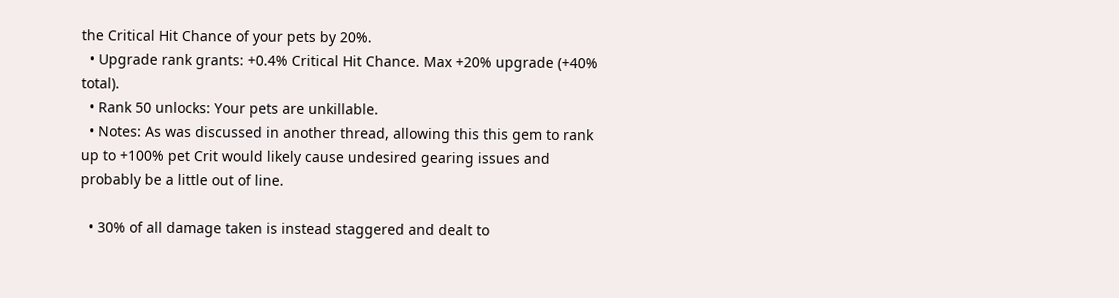the Critical Hit Chance of your pets by 20%.
  • Upgrade rank grants: +0.4% Critical Hit Chance. Max +20% upgrade (+40% total).
  • Rank 50 unlocks: Your pets are unkillable.
  • Notes: As was discussed in another thread, allowing this this gem to rank up to +100% pet Crit would likely cause undesired gearing issues and probably be a little out of line.

  • 30% of all damage taken is instead staggered and dealt to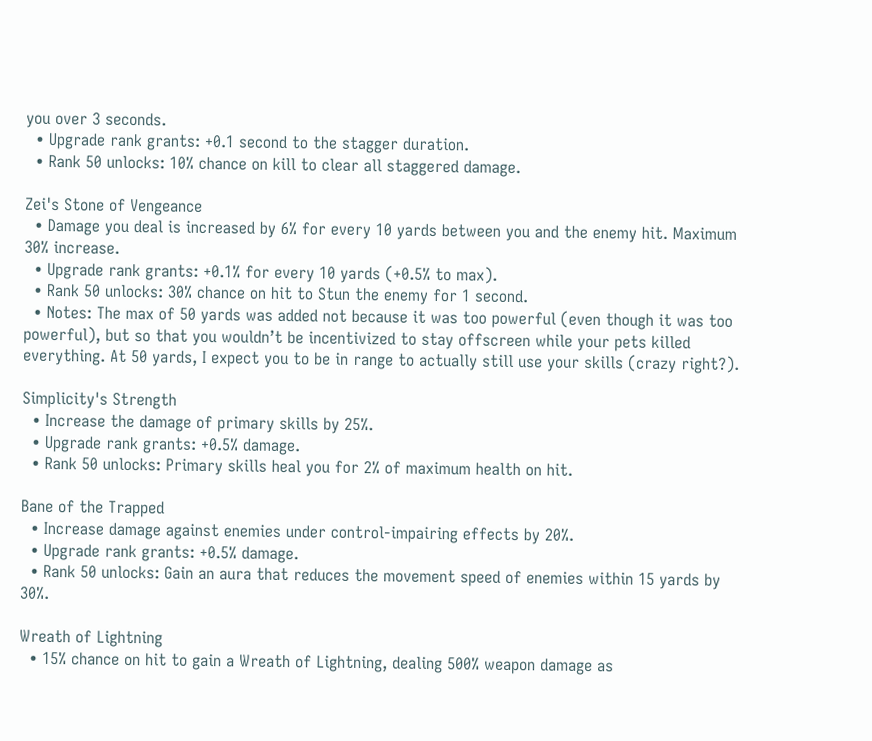you over 3 seconds.
  • Upgrade rank grants: +0.1 second to the stagger duration.
  • Rank 50 unlocks: 10% chance on kill to clear all staggered damage.

Zei's Stone of Vengeance
  • Damage you deal is increased by 6% for every 10 yards between you and the enemy hit. Maximum 30% increase.
  • Upgrade rank grants: +0.1% for every 10 yards (+0.5% to max).
  • Rank 50 unlocks: 30% chance on hit to Stun the enemy for 1 second.
  • Notes: The max of 50 yards was added not because it was too powerful (even though it was too powerful), but so that you wouldn’t be incentivized to stay offscreen while your pets killed everything. At 50 yards, I expect you to be in range to actually still use your skills (crazy right?).

Simplicity's Strength
  • Increase the damage of primary skills by 25%.
  • Upgrade rank grants: +0.5% damage.
  • Rank 50 unlocks: Primary skills heal you for 2% of maximum health on hit.

Bane of the Trapped
  • Increase damage against enemies under control-impairing effects by 20%.
  • Upgrade rank grants: +0.5% damage.
  • Rank 50 unlocks: Gain an aura that reduces the movement speed of enemies within 15 yards by 30%.

Wreath of Lightning
  • 15% chance on hit to gain a Wreath of Lightning, dealing 500% weapon damage as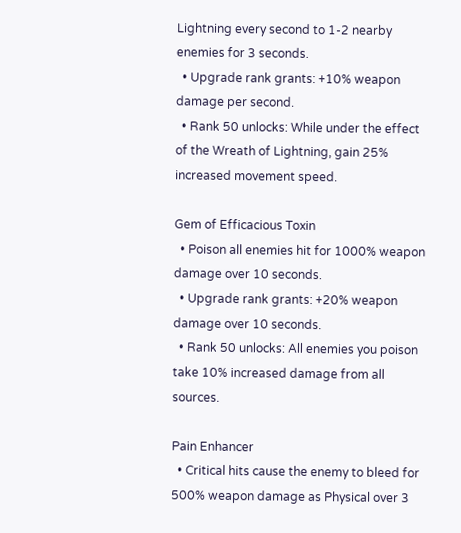Lightning every second to 1-2 nearby enemies for 3 seconds.
  • Upgrade rank grants: +10% weapon damage per second.
  • Rank 50 unlocks: While under the effect of the Wreath of Lightning, gain 25% increased movement speed.

Gem of Efficacious Toxin
  • Poison all enemies hit for 1000% weapon damage over 10 seconds.
  • Upgrade rank grants: +20% weapon damage over 10 seconds.
  • Rank 50 unlocks: All enemies you poison take 10% increased damage from all sources.

Pain Enhancer
  • Critical hits cause the enemy to bleed for 500% weapon damage as Physical over 3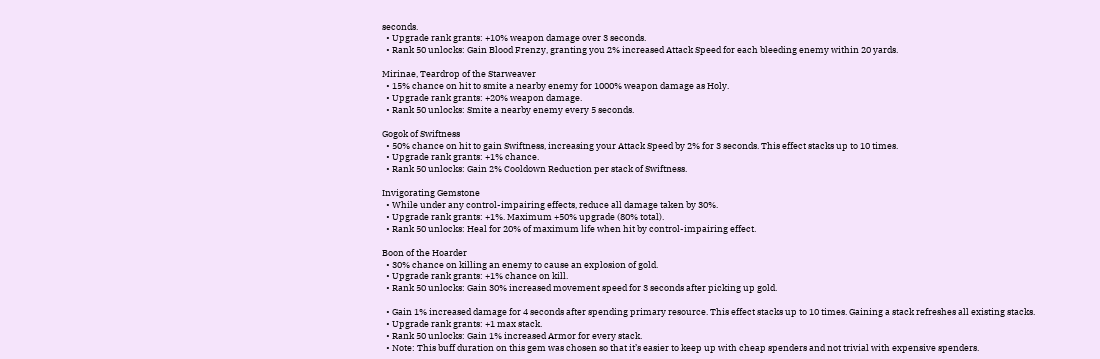seconds.
  • Upgrade rank grants: +10% weapon damage over 3 seconds.
  • Rank 50 unlocks: Gain Blood Frenzy, granting you 2% increased Attack Speed for each bleeding enemy within 20 yards.

Mirinae, Teardrop of the Starweaver
  • 15% chance on hit to smite a nearby enemy for 1000% weapon damage as Holy.
  • Upgrade rank grants: +20% weapon damage.
  • Rank 50 unlocks: Smite a nearby enemy every 5 seconds.

Gogok of Swiftness
  • 50% chance on hit to gain Swiftness, increasing your Attack Speed by 2% for 3 seconds. This effect stacks up to 10 times.
  • Upgrade rank grants: +1% chance.
  • Rank 50 unlocks: Gain 2% Cooldown Reduction per stack of Swiftness.

Invigorating Gemstone
  • While under any control-impairing effects, reduce all damage taken by 30%.
  • Upgrade rank grants: +1%. Maximum +50% upgrade (80% total).
  • Rank 50 unlocks: Heal for 20% of maximum life when hit by control-impairing effect.

Boon of the Hoarder
  • 30% chance on killing an enemy to cause an explosion of gold.
  • Upgrade rank grants: +1% chance on kill.
  • Rank 50 unlocks: Gain 30% increased movement speed for 3 seconds after picking up gold.

  • Gain 1% increased damage for 4 seconds after spending primary resource. This effect stacks up to 10 times. Gaining a stack refreshes all existing stacks.
  • Upgrade rank grants: +1 max stack.
  • Rank 50 unlocks: Gain 1% increased Armor for every stack.
  • Note: This buff duration on this gem was chosen so that it’s easier to keep up with cheap spenders and not trivial with expensive spenders.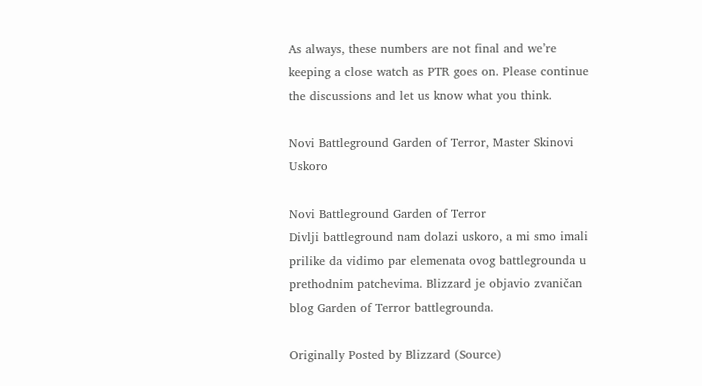As always, these numbers are not final and we’re keeping a close watch as PTR goes on. Please continue the discussions and let us know what you think.

Novi Battleground Garden of Terror, Master Skinovi Uskoro

Novi Battleground Garden of Terror
Divlji battleground nam dolazi uskoro, a mi smo imali prilike da vidimo par elemenata ovog battlegrounda u prethodnim patchevima. Blizzard je objavio zvaničan blog Garden of Terror battlegrounda.

Originally Posted by Blizzard (Source)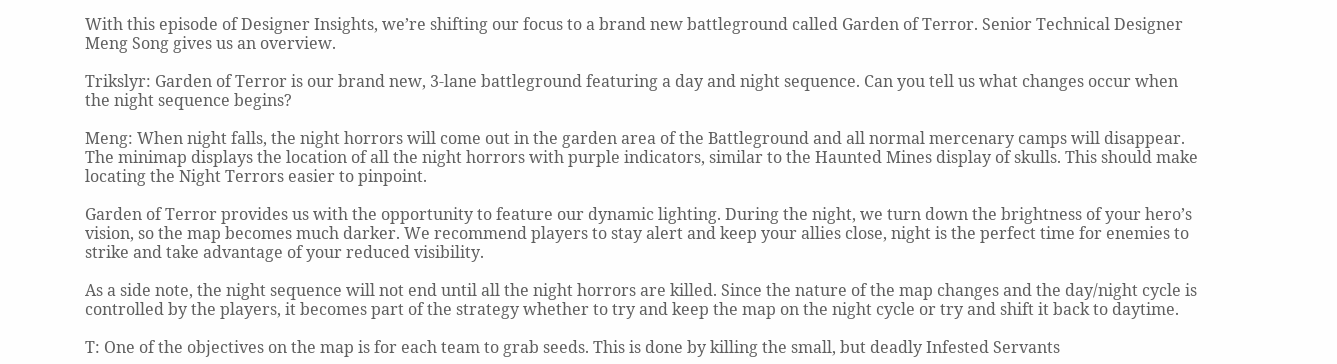With this episode of Designer Insights, we’re shifting our focus to a brand new battleground called Garden of Terror. Senior Technical Designer Meng Song gives us an overview.

Trikslyr: Garden of Terror is our brand new, 3-lane battleground featuring a day and night sequence. Can you tell us what changes occur when the night sequence begins?

Meng: When night falls, the night horrors will come out in the garden area of the Battleground and all normal mercenary camps will disappear. The minimap displays the location of all the night horrors with purple indicators, similar to the Haunted Mines display of skulls. This should make locating the Night Terrors easier to pinpoint.

Garden of Terror provides us with the opportunity to feature our dynamic lighting. During the night, we turn down the brightness of your hero’s vision, so the map becomes much darker. We recommend players to stay alert and keep your allies close, night is the perfect time for enemies to strike and take advantage of your reduced visibility.

As a side note, the night sequence will not end until all the night horrors are killed. Since the nature of the map changes and the day/night cycle is controlled by the players, it becomes part of the strategy whether to try and keep the map on the night cycle or try and shift it back to daytime.

T: One of the objectives on the map is for each team to grab seeds. This is done by killing the small, but deadly Infested Servants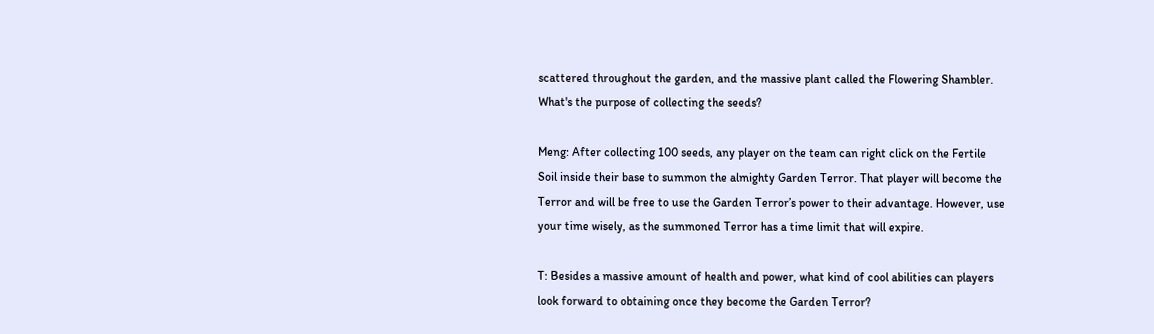scattered throughout the garden, and the massive plant called the Flowering Shambler. What's the purpose of collecting the seeds?

Meng: After collecting 100 seeds, any player on the team can right click on the Fertile Soil inside their base to summon the almighty Garden Terror. That player will become the Terror and will be free to use the Garden Terror’s power to their advantage. However, use your time wisely, as the summoned Terror has a time limit that will expire.

T: Besides a massive amount of health and power, what kind of cool abilities can players look forward to obtaining once they become the Garden Terror?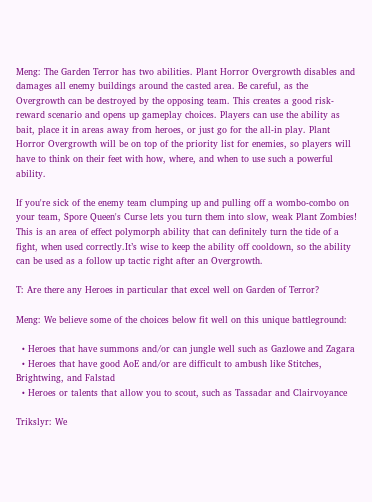Meng: The Garden Terror has two abilities. Plant Horror Overgrowth disables and damages all enemy buildings around the casted area. Be careful, as the Overgrowth can be destroyed by the opposing team. This creates a good risk-reward scenario and opens up gameplay choices. Players can use the ability as bait, place it in areas away from heroes, or just go for the all-in play. Plant Horror Overgrowth will be on top of the priority list for enemies, so players will have to think on their feet with how, where, and when to use such a powerful ability.

If you're sick of the enemy team clumping up and pulling off a wombo-combo on your team, Spore Queen's Curse lets you turn them into slow, weak Plant Zombies! This is an area of effect polymorph ability that can definitely turn the tide of a fight, when used correctly.It’s wise to keep the ability off cooldown, so the ability can be used as a follow up tactic right after an Overgrowth.

T: Are there any Heroes in particular that excel well on Garden of Terror?

Meng: We believe some of the choices below fit well on this unique battleground:

  • Heroes that have summons and/or can jungle well such as Gazlowe and Zagara
  • Heroes that have good AoE and/or are difficult to ambush like Stitches, Brightwing, and Falstad
  • Heroes or talents that allow you to scout, such as Tassadar and Clairvoyance

Trikslyr: We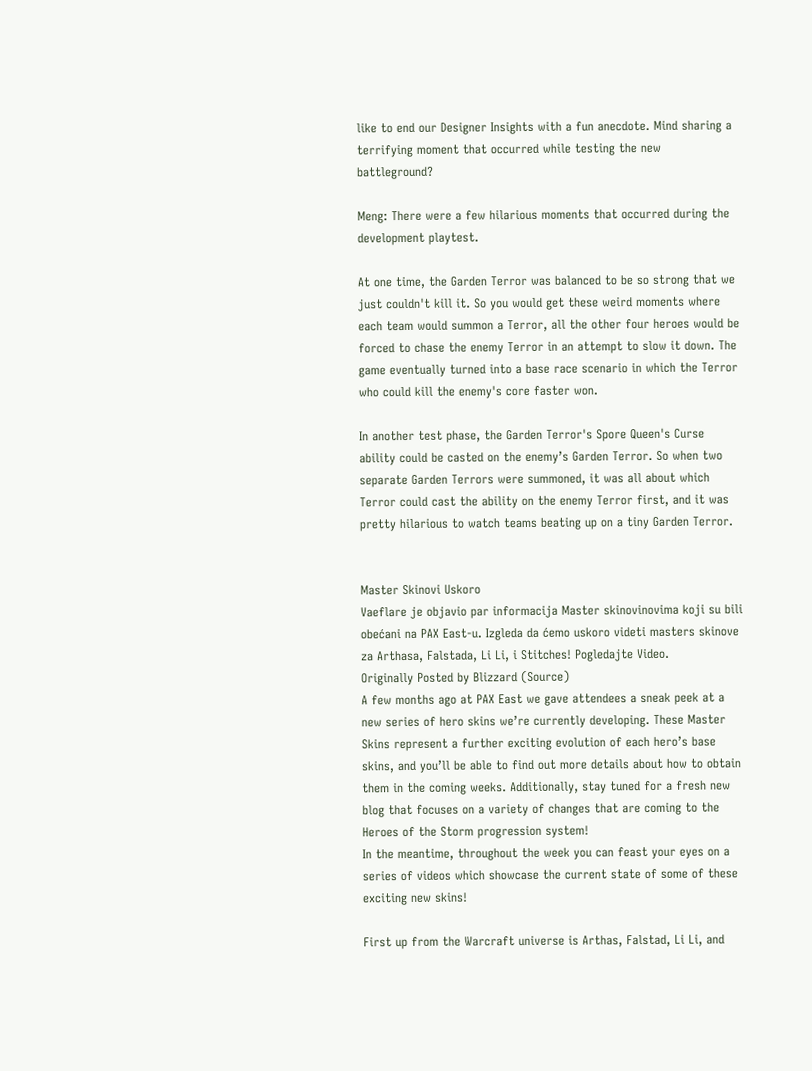like to end our Designer Insights with a fun anecdote. Mind sharing a terrifying moment that occurred while testing the new battleground?

Meng: There were a few hilarious moments that occurred during the development playtest.

At one time, the Garden Terror was balanced to be so strong that we just couldn't kill it. So you would get these weird moments where each team would summon a Terror, all the other four heroes would be forced to chase the enemy Terror in an attempt to slow it down. The game eventually turned into a base race scenario in which the Terror who could kill the enemy's core faster won.

In another test phase, the Garden Terror's Spore Queen's Curse ability could be casted on the enemy’s Garden Terror. So when two separate Garden Terrors were summoned, it was all about which Terror could cast the ability on the enemy Terror first, and it was pretty hilarious to watch teams beating up on a tiny Garden Terror.


Master Skinovi Uskoro
Vaeflare je objavio par informacija Master skinovinovima koji su bili obećani na PAX East-u. Izgleda da ćemo uskoro videti masters skinove za Arthasa, Falstada, Li Li, i Stitches! Pogledajte Video.
Originally Posted by Blizzard (Source)
A few months ago at PAX East we gave attendees a sneak peek at a new series of hero skins we’re currently developing. These Master Skins represent a further exciting evolution of each hero’s base skins, and you’ll be able to find out more details about how to obtain them in the coming weeks. Additionally, stay tuned for a fresh new blog that focuses on a variety of changes that are coming to the Heroes of the Storm progression system!
In the meantime, throughout the week you can feast your eyes on a series of videos which showcase the current state of some of these exciting new skins!

First up from the Warcraft universe is Arthas, Falstad, Li Li, and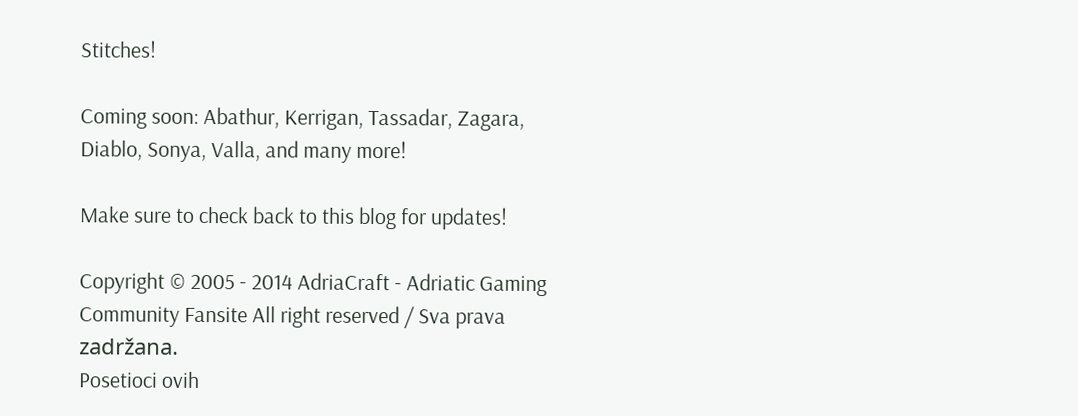Stitches!

Coming soon: Abathur, Kerrigan, Tassadar, Zagara, Diablo, Sonya, Valla, and many more!

Make sure to check back to this blog for updates!

Copyright © 2005 - 2014 AdriaCraft - Adriatic Gaming Community Fansite All right reserved / Sva prava zadržana.
Posetioci ovih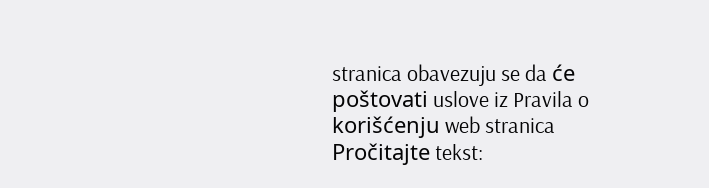stranica obavezuju se da će poštovati uslove iz Pravila o korišćenju web stranica Pročitajte tekst: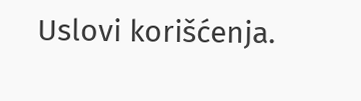Uslovi korišćenja.